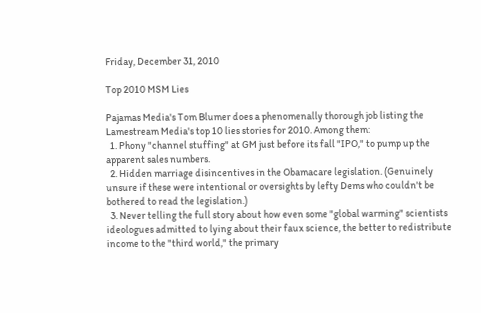Friday, December 31, 2010

Top 2010 MSM Lies

Pajamas Media's Tom Blumer does a phenomenally thorough job listing the Lamestream Media's top 10 lies stories for 2010. Among them:
  1. Phony "channel stuffing" at GM just before its fall "IPO," to pump up the apparent sales numbers.
  2. Hidden marriage disincentives in the Obamacare legislation. (Genuinely unsure if these were intentional or oversights by lefty Dems who couldn't be bothered to read the legislation.)
  3. Never telling the full story about how even some "global warming" scientists ideologues admitted to lying about their faux science, the better to redistribute income to the "third world," the primary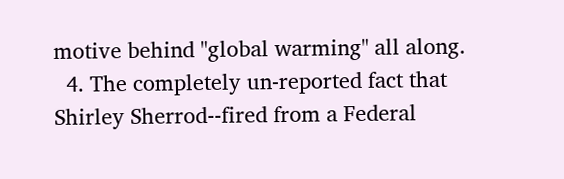motive behind "global warming" all along.
  4. The completely un-reported fact that Shirley Sherrod--fired from a Federal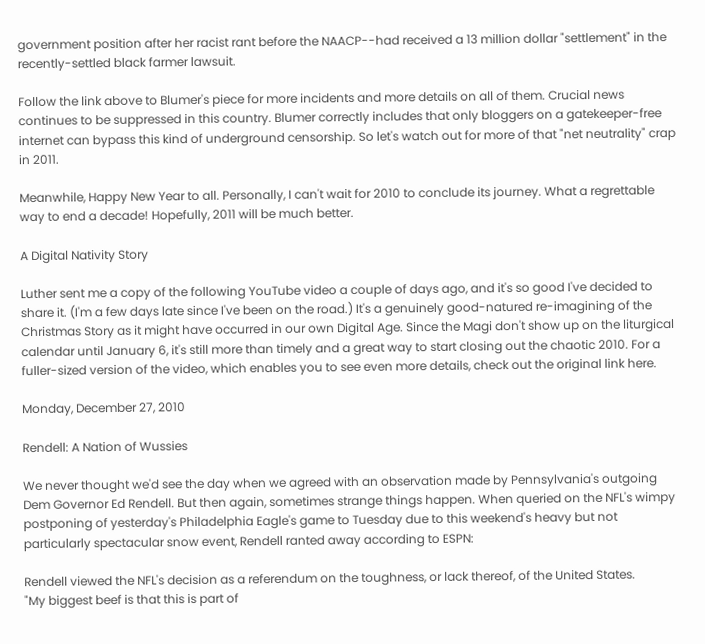government position after her racist rant before the NAACP--had received a 13 million dollar "settlement" in the recently-settled black farmer lawsuit.

Follow the link above to Blumer's piece for more incidents and more details on all of them. Crucial news continues to be suppressed in this country. Blumer correctly includes that only bloggers on a gatekeeper-free internet can bypass this kind of underground censorship. So let's watch out for more of that "net neutrality" crap in 2011.

Meanwhile, Happy New Year to all. Personally, I can't wait for 2010 to conclude its journey. What a regrettable way to end a decade! Hopefully, 2011 will be much better.

A Digital Nativity Story

Luther sent me a copy of the following YouTube video a couple of days ago, and it's so good I've decided to share it. (I'm a few days late since I've been on the road.) It's a genuinely good-natured re-imagining of the Christmas Story as it might have occurred in our own Digital Age. Since the Magi don't show up on the liturgical calendar until January 6, it's still more than timely and a great way to start closing out the chaotic 2010. For a fuller-sized version of the video, which enables you to see even more details, check out the original link here.

Monday, December 27, 2010

Rendell: A Nation of Wussies

We never thought we'd see the day when we agreed with an observation made by Pennsylvania's outgoing Dem Governor Ed Rendell. But then again, sometimes strange things happen. When queried on the NFL's wimpy postponing of yesterday's Philadelphia Eagle's game to Tuesday due to this weekend's heavy but not particularly spectacular snow event, Rendell ranted away according to ESPN:

Rendell viewed the NFL's decision as a referendum on the toughness, or lack thereof, of the United States.
"My biggest beef is that this is part of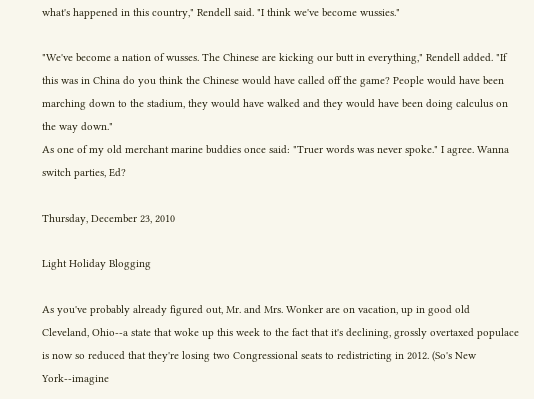what's happened in this country," Rendell said. "I think we've become wussies."

"We've become a nation of wusses. The Chinese are kicking our butt in everything," Rendell added. "If this was in China do you think the Chinese would have called off the game? People would have been marching down to the stadium, they would have walked and they would have been doing calculus on the way down."
As one of my old merchant marine buddies once said: "Truer words was never spoke." I agree. Wanna switch parties, Ed?

Thursday, December 23, 2010

Light Holiday Blogging

As you've probably already figured out, Mr. and Mrs. Wonker are on vacation, up in good old Cleveland, Ohio--a state that woke up this week to the fact that it's declining, grossly overtaxed populace is now so reduced that they're losing two Congressional seats to redistricting in 2012. (So's New York--imagine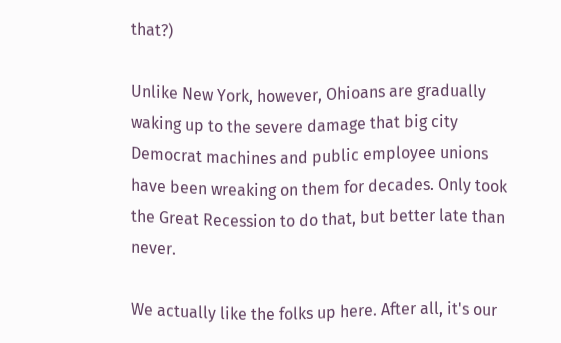that?)

Unlike New York, however, Ohioans are gradually waking up to the severe damage that big city Democrat machines and public employee unions have been wreaking on them for decades. Only took the Great Recession to do that, but better late than never.

We actually like the folks up here. After all, it's our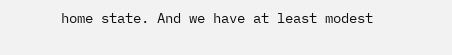home state. And we have at least modest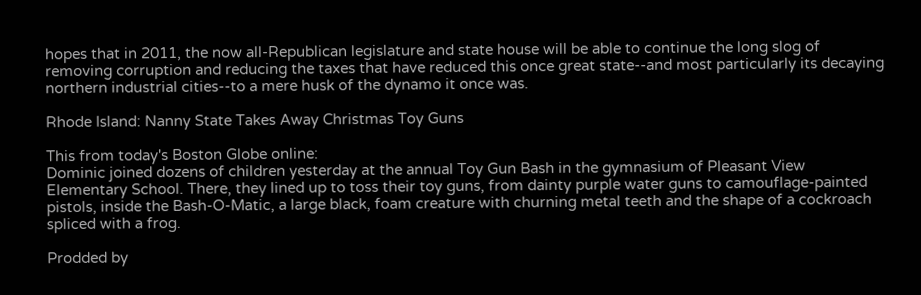hopes that in 2011, the now all-Republican legislature and state house will be able to continue the long slog of removing corruption and reducing the taxes that have reduced this once great state--and most particularly its decaying northern industrial cities--to a mere husk of the dynamo it once was.

Rhode Island: Nanny State Takes Away Christmas Toy Guns

This from today's Boston Globe online:
Dominic joined dozens of children yesterday at the annual Toy Gun Bash in the gymnasium of Pleasant View Elementary School. There, they lined up to toss their toy guns, from dainty purple water guns to camouflage-painted pistols, inside the Bash-O-Matic, a large black, foam creature with churning metal teeth and the shape of a cockroach spliced with a frog.

Prodded by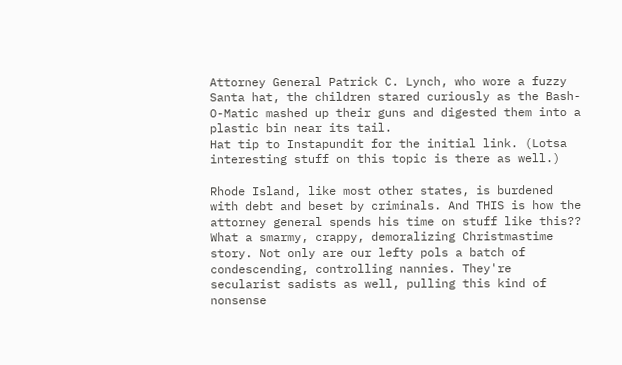Attorney General Patrick C. Lynch, who wore a fuzzy Santa hat, the children stared curiously as the Bash-O-Matic mashed up their guns and digested them into a plastic bin near its tail.
Hat tip to Instapundit for the initial link. (Lotsa interesting stuff on this topic is there as well.)

Rhode Island, like most other states, is burdened with debt and beset by criminals. And THIS is how the attorney general spends his time on stuff like this?? What a smarmy, crappy, demoralizing Christmastime story. Not only are our lefty pols a batch of condescending, controlling nannies. They're secularist sadists as well, pulling this kind of nonsense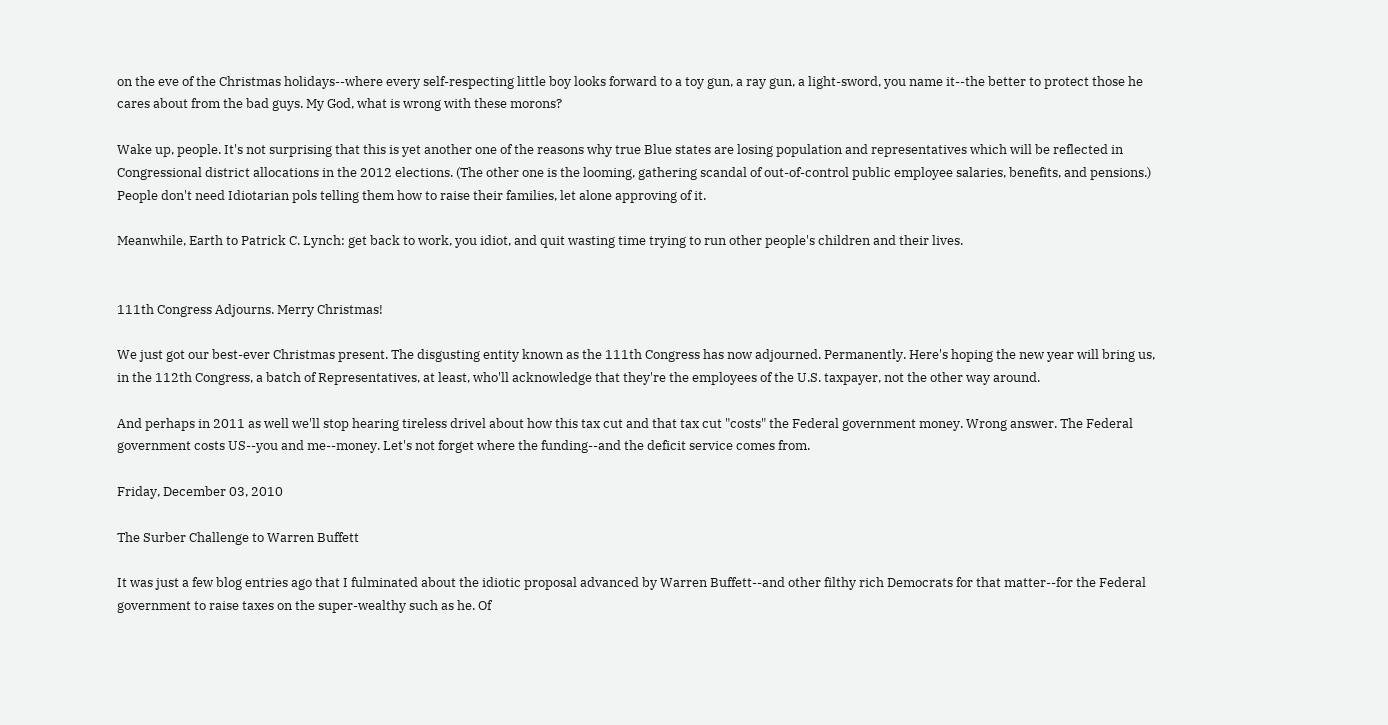on the eve of the Christmas holidays--where every self-respecting little boy looks forward to a toy gun, a ray gun, a light-sword, you name it--the better to protect those he cares about from the bad guys. My God, what is wrong with these morons?

Wake up, people. It's not surprising that this is yet another one of the reasons why true Blue states are losing population and representatives which will be reflected in Congressional district allocations in the 2012 elections. (The other one is the looming, gathering scandal of out-of-control public employee salaries, benefits, and pensions.) People don't need Idiotarian pols telling them how to raise their families, let alone approving of it.

Meanwhile, Earth to Patrick C. Lynch: get back to work, you idiot, and quit wasting time trying to run other people's children and their lives.


111th Congress Adjourns. Merry Christmas!

We just got our best-ever Christmas present. The disgusting entity known as the 111th Congress has now adjourned. Permanently. Here's hoping the new year will bring us, in the 112th Congress, a batch of Representatives, at least, who'll acknowledge that they're the employees of the U.S. taxpayer, not the other way around.

And perhaps in 2011 as well we'll stop hearing tireless drivel about how this tax cut and that tax cut "costs" the Federal government money. Wrong answer. The Federal government costs US--you and me--money. Let's not forget where the funding--and the deficit service comes from.

Friday, December 03, 2010

The Surber Challenge to Warren Buffett

It was just a few blog entries ago that I fulminated about the idiotic proposal advanced by Warren Buffett--and other filthy rich Democrats for that matter--for the Federal government to raise taxes on the super-wealthy such as he. Of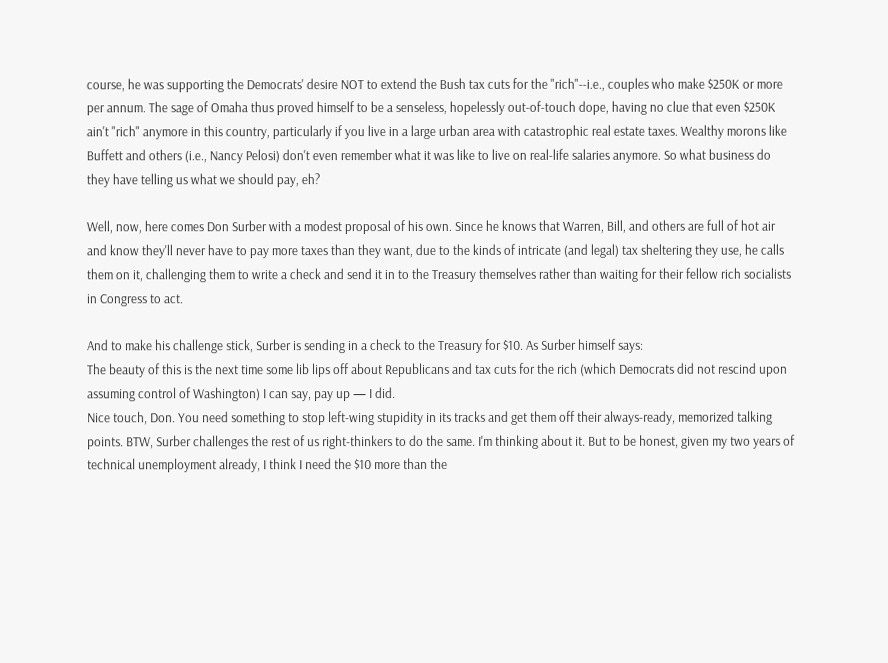course, he was supporting the Democrats' desire NOT to extend the Bush tax cuts for the "rich"--i.e., couples who make $250K or more per annum. The sage of Omaha thus proved himself to be a senseless, hopelessly out-of-touch dope, having no clue that even $250K ain't "rich" anymore in this country, particularly if you live in a large urban area with catastrophic real estate taxes. Wealthy morons like Buffett and others (i.e., Nancy Pelosi) don't even remember what it was like to live on real-life salaries anymore. So what business do they have telling us what we should pay, eh?

Well, now, here comes Don Surber with a modest proposal of his own. Since he knows that Warren, Bill, and others are full of hot air and know they'll never have to pay more taxes than they want, due to the kinds of intricate (and legal) tax sheltering they use, he calls them on it, challenging them to write a check and send it in to the Treasury themselves rather than waiting for their fellow rich socialists in Congress to act.

And to make his challenge stick, Surber is sending in a check to the Treasury for $10. As Surber himself says:
The beauty of this is the next time some lib lips off about Republicans and tax cuts for the rich (which Democrats did not rescind upon assuming control of Washington) I can say, pay up — I did.
Nice touch, Don. You need something to stop left-wing stupidity in its tracks and get them off their always-ready, memorized talking points. BTW, Surber challenges the rest of us right-thinkers to do the same. I'm thinking about it. But to be honest, given my two years of technical unemployment already, I think I need the $10 more than the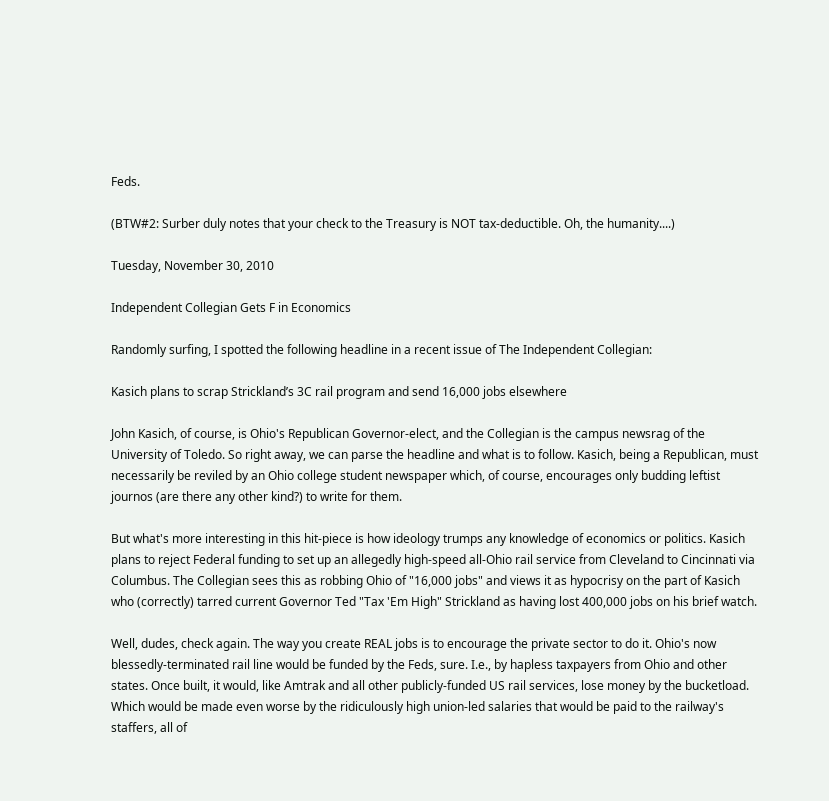Feds.

(BTW#2: Surber duly notes that your check to the Treasury is NOT tax-deductible. Oh, the humanity....)

Tuesday, November 30, 2010

Independent Collegian Gets F in Economics

Randomly surfing, I spotted the following headline in a recent issue of The Independent Collegian:

Kasich plans to scrap Strickland’s 3C rail program and send 16,000 jobs elsewhere

John Kasich, of course, is Ohio's Republican Governor-elect, and the Collegian is the campus newsrag of the University of Toledo. So right away, we can parse the headline and what is to follow. Kasich, being a Republican, must necessarily be reviled by an Ohio college student newspaper which, of course, encourages only budding leftist journos (are there any other kind?) to write for them.

But what's more interesting in this hit-piece is how ideology trumps any knowledge of economics or politics. Kasich plans to reject Federal funding to set up an allegedly high-speed all-Ohio rail service from Cleveland to Cincinnati via Columbus. The Collegian sees this as robbing Ohio of "16,000 jobs" and views it as hypocrisy on the part of Kasich who (correctly) tarred current Governor Ted "Tax 'Em High" Strickland as having lost 400,000 jobs on his brief watch.

Well, dudes, check again. The way you create REAL jobs is to encourage the private sector to do it. Ohio's now blessedly-terminated rail line would be funded by the Feds, sure. I.e., by hapless taxpayers from Ohio and other states. Once built, it would, like Amtrak and all other publicly-funded US rail services, lose money by the bucketload. Which would be made even worse by the ridiculously high union-led salaries that would be paid to the railway's staffers, all of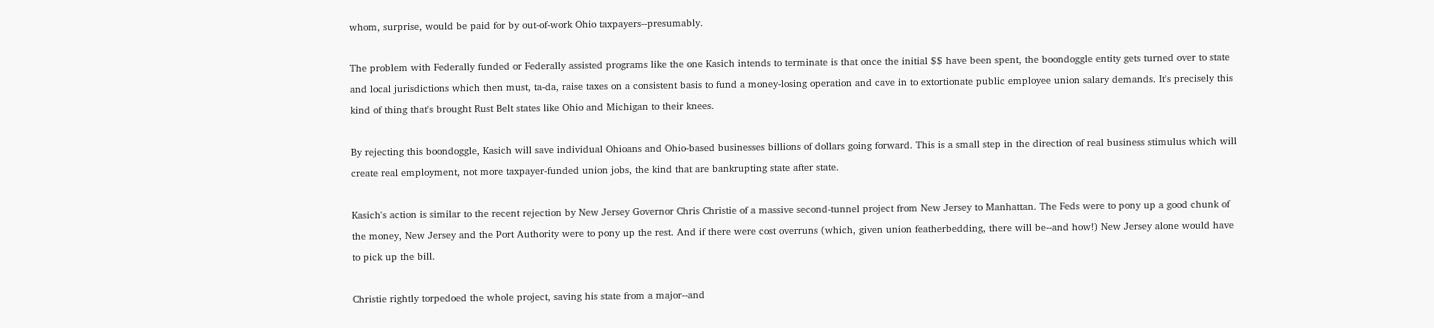whom, surprise, would be paid for by out-of-work Ohio taxpayers--presumably.

The problem with Federally funded or Federally assisted programs like the one Kasich intends to terminate is that once the initial $$ have been spent, the boondoggle entity gets turned over to state and local jurisdictions which then must, ta-da, raise taxes on a consistent basis to fund a money-losing operation and cave in to extortionate public employee union salary demands. It's precisely this kind of thing that's brought Rust Belt states like Ohio and Michigan to their knees.

By rejecting this boondoggle, Kasich will save individual Ohioans and Ohio-based businesses billions of dollars going forward. This is a small step in the direction of real business stimulus which will create real employment, not more taxpayer-funded union jobs, the kind that are bankrupting state after state.

Kasich's action is similar to the recent rejection by New Jersey Governor Chris Christie of a massive second-tunnel project from New Jersey to Manhattan. The Feds were to pony up a good chunk of the money, New Jersey and the Port Authority were to pony up the rest. And if there were cost overruns (which, given union featherbedding, there will be--and how!) New Jersey alone would have to pick up the bill.

Christie rightly torpedoed the whole project, saving his state from a major--and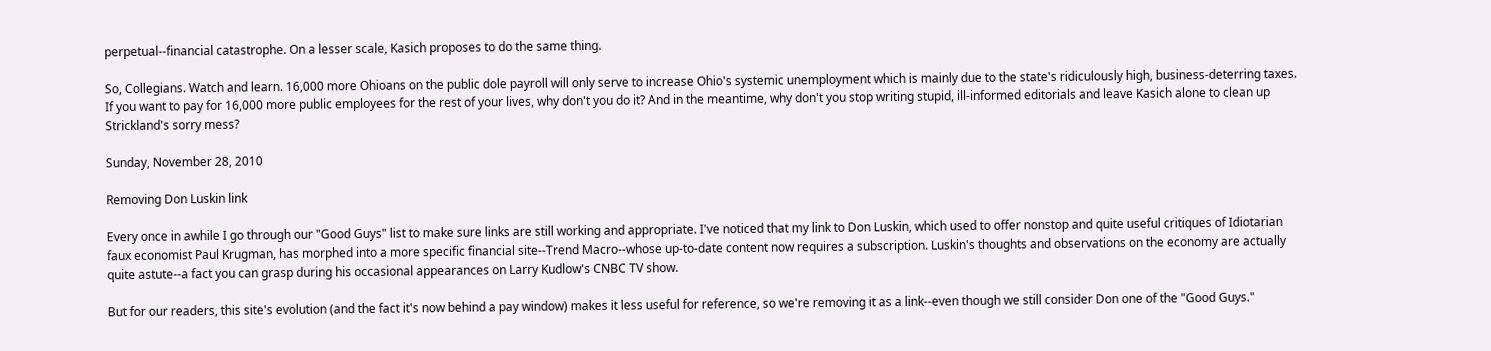perpetual--financial catastrophe. On a lesser scale, Kasich proposes to do the same thing.

So, Collegians. Watch and learn. 16,000 more Ohioans on the public dole payroll will only serve to increase Ohio's systemic unemployment which is mainly due to the state's ridiculously high, business-deterring taxes. If you want to pay for 16,000 more public employees for the rest of your lives, why don't you do it? And in the meantime, why don't you stop writing stupid, ill-informed editorials and leave Kasich alone to clean up Strickland's sorry mess?

Sunday, November 28, 2010

Removing Don Luskin link

Every once in awhile I go through our "Good Guys" list to make sure links are still working and appropriate. I've noticed that my link to Don Luskin, which used to offer nonstop and quite useful critiques of Idiotarian faux economist Paul Krugman, has morphed into a more specific financial site--Trend Macro--whose up-to-date content now requires a subscription. Luskin's thoughts and observations on the economy are actually quite astute--a fact you can grasp during his occasional appearances on Larry Kudlow's CNBC TV show.

But for our readers, this site's evolution (and the fact it's now behind a pay window) makes it less useful for reference, so we're removing it as a link--even though we still consider Don one of the "Good Guys."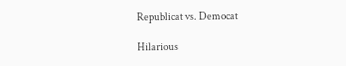Republicat vs. Democat

Hilarious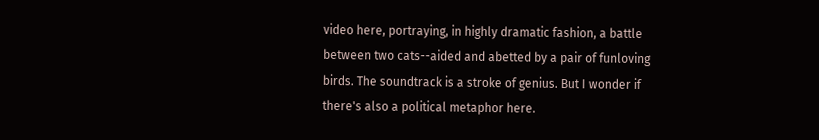video here, portraying, in highly dramatic fashion, a battle between two cats--aided and abetted by a pair of funloving birds. The soundtrack is a stroke of genius. But I wonder if there's also a political metaphor here.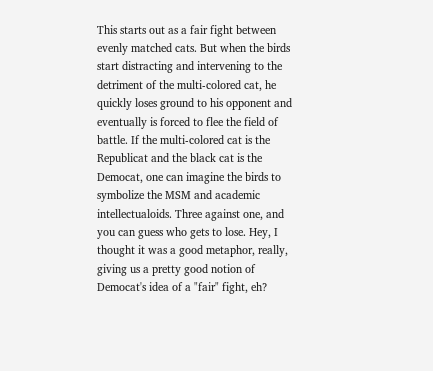This starts out as a fair fight between evenly matched cats. But when the birds start distracting and intervening to the detriment of the multi-colored cat, he quickly loses ground to his opponent and eventually is forced to flee the field of battle. If the multi-colored cat is the Republicat and the black cat is the Democat, one can imagine the birds to symbolize the MSM and academic intellectualoids. Three against one, and you can guess who gets to lose. Hey, I thought it was a good metaphor, really, giving us a pretty good notion of Democat's idea of a "fair" fight, eh?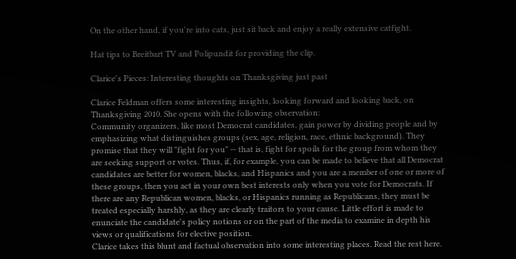On the other hand, if you're into cats, just sit back and enjoy a really extensive catfight.

Hat tips to Breitbart TV and Polipundit for providing the clip.

Clarice's Pieces: Interesting thoughts on Thanksgiving just past

Clarice Feldman offers some interesting insights, looking forward and looking back, on Thanksgiving 2010. She opens with the following observation:
Community organizers, like most Democrat candidates, gain power by dividing people and by emphasizing what distinguishes groups (sex, age, religion, race, ethnic background). They promise that they will "fight for you" -- that is, fight for spoils for the group from whom they are seeking support or votes. Thus, if, for example, you can be made to believe that all Democrat candidates are better for women, blacks, and Hispanics and you are a member of one or more of these groups, then you act in your own best interests only when you vote for Democrats. If there are any Republican women, blacks, or Hispanics running as Republicans, they must be treated especially harshly, as they are clearly traitors to your cause. Little effort is made to enunciate the candidate's policy notions or on the part of the media to examine in depth his views or qualifications for elective position.
Clarice takes this blunt and factual observation into some interesting places. Read the rest here.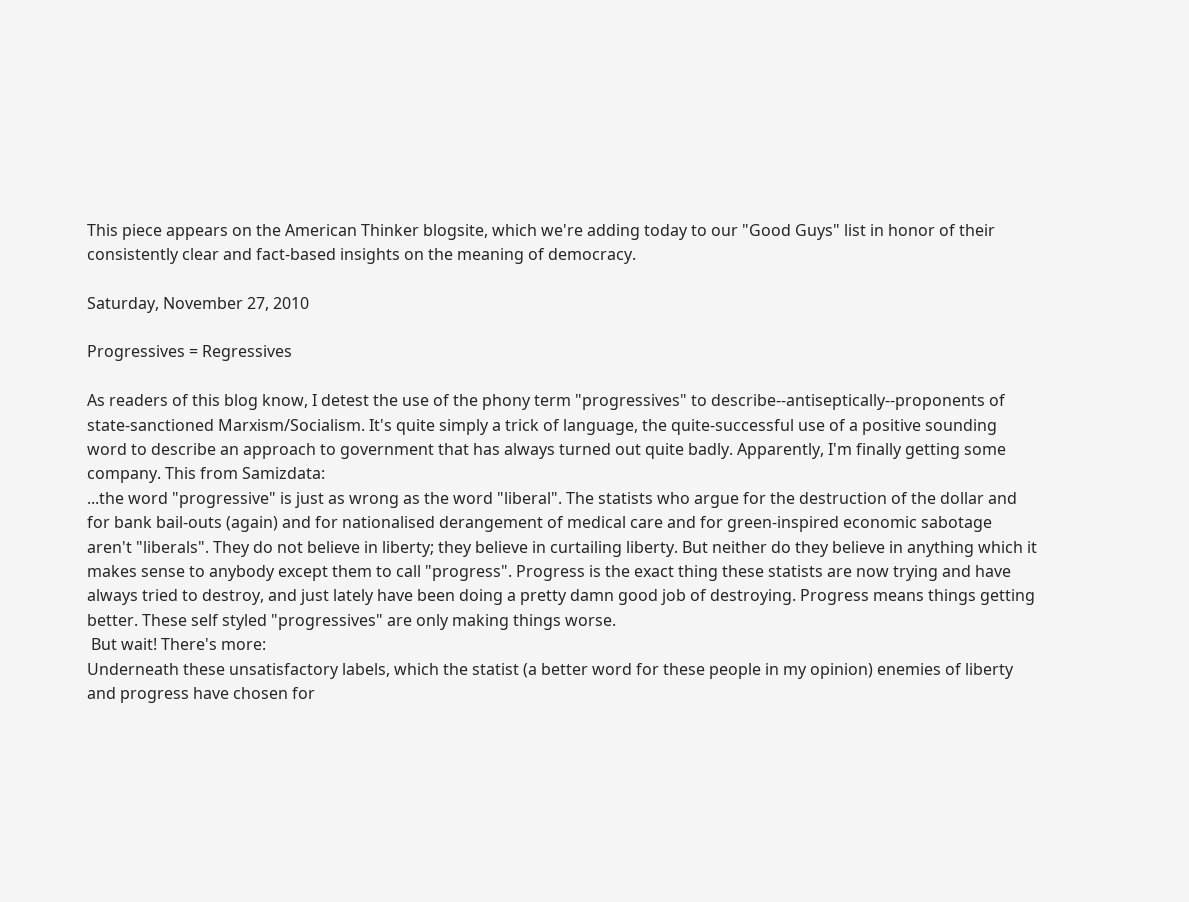This piece appears on the American Thinker blogsite, which we're adding today to our "Good Guys" list in honor of their consistently clear and fact-based insights on the meaning of democracy.

Saturday, November 27, 2010

Progressives = Regressives

As readers of this blog know, I detest the use of the phony term "progressives" to describe--antiseptically--proponents of state-sanctioned Marxism/Socialism. It's quite simply a trick of language, the quite-successful use of a positive sounding word to describe an approach to government that has always turned out quite badly. Apparently, I'm finally getting some company. This from Samizdata:
...the word "progressive" is just as wrong as the word "liberal". The statists who argue for the destruction of the dollar and for bank bail-outs (again) and for nationalised derangement of medical care and for green-inspired economic sabotage aren't "liberals". They do not believe in liberty; they believe in curtailing liberty. But neither do they believe in anything which it makes sense to anybody except them to call "progress". Progress is the exact thing these statists are now trying and have always tried to destroy, and just lately have been doing a pretty damn good job of destroying. Progress means things getting better. These self styled "progressives" are only making things worse.
 But wait! There's more:
Underneath these unsatisfactory labels, which the statist (a better word for these people in my opinion) enemies of liberty and progress have chosen for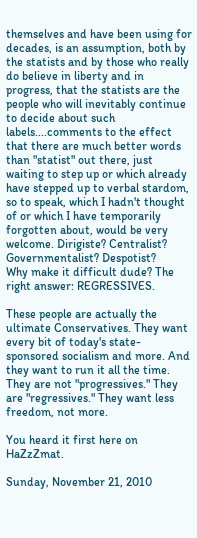themselves and have been using for decades, is an assumption, both by the statists and by those who really do believe in liberty and in progress, that the statists are the people who will inevitably continue to decide about such labels....comments to the effect that there are much better words than "statist" out there, just waiting to step up or which already have stepped up to verbal stardom, so to speak, which I hadn't thought of or which I have temporarily forgotten about, would be very welcome. Dirigiste? Centralist? Governmentalist? Despotist?
Why make it difficult dude? The right answer: REGRESSIVES.

These people are actually the ultimate Conservatives. They want every bit of today's state-sponsored socialism and more. And they want to run it all the time. They are not "progressives." They are "regressives." They want less freedom, not more.

You heard it first here on HaZzZmat.

Sunday, November 21, 2010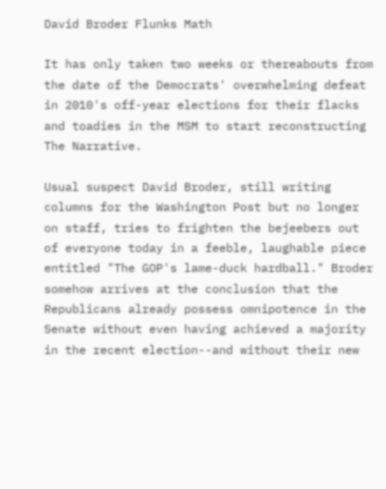David Broder Flunks Math

It has only taken two weeks or thereabouts from the date of the Democrats' overwhelming defeat in 2010's off-year elections for their flacks and toadies in the MSM to start reconstructing The Narrative.

Usual suspect David Broder, still writing columns for the Washington Post but no longer on staff, tries to frighten the bejeebers out of everyone today in a feeble, laughable piece entitled "The GOP's lame-duck hardball." Broder somehow arrives at the conclusion that the Republicans already possess omnipotence in the Senate without even having achieved a majority in the recent election--and without their new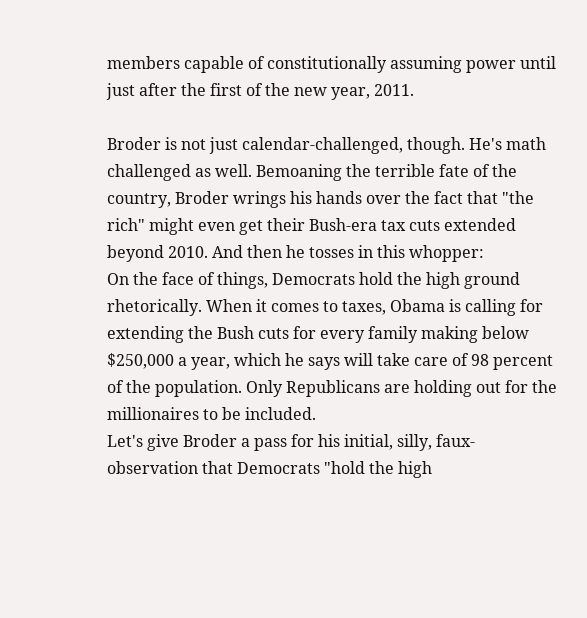members capable of constitutionally assuming power until just after the first of the new year, 2011.

Broder is not just calendar-challenged, though. He's math challenged as well. Bemoaning the terrible fate of the country, Broder wrings his hands over the fact that "the rich" might even get their Bush-era tax cuts extended beyond 2010. And then he tosses in this whopper:
On the face of things, Democrats hold the high ground rhetorically. When it comes to taxes, Obama is calling for extending the Bush cuts for every family making below $250,000 a year, which he says will take care of 98 percent of the population. Only Republicans are holding out for the millionaires to be included.
Let's give Broder a pass for his initial, silly, faux-observation that Democrats "hold the high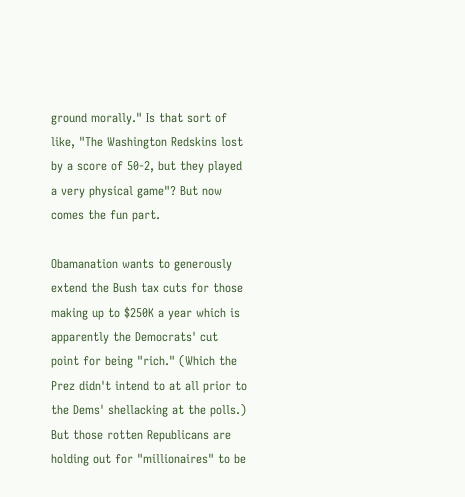ground morally." Is that sort of like, "The Washington Redskins lost by a score of 50-2, but they played a very physical game"? But now comes the fun part.

Obamanation wants to generously extend the Bush tax cuts for those making up to $250K a year which is apparently the Democrats' cut point for being "rich." (Which the Prez didn't intend to at all prior to the Dems' shellacking at the polls.) But those rotten Republicans are holding out for "millionaires" to be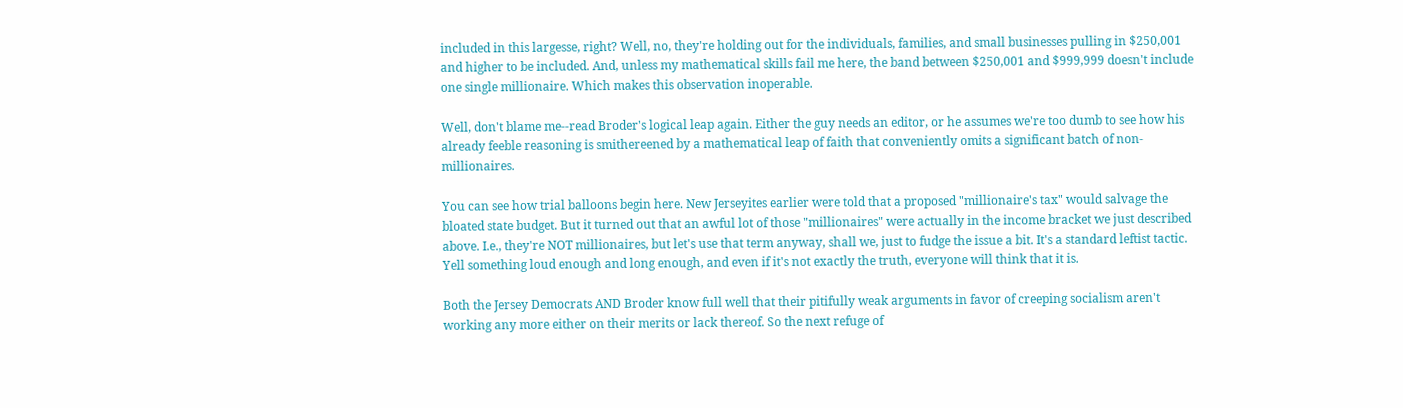included in this largesse, right? Well, no, they're holding out for the individuals, families, and small businesses pulling in $250,001 and higher to be included. And, unless my mathematical skills fail me here, the band between $250,001 and $999,999 doesn't include one single millionaire. Which makes this observation inoperable.

Well, don't blame me--read Broder's logical leap again. Either the guy needs an editor, or he assumes we're too dumb to see how his already feeble reasoning is smithereened by a mathematical leap of faith that conveniently omits a significant batch of non-millionaires.

You can see how trial balloons begin here. New Jerseyites earlier were told that a proposed "millionaire's tax" would salvage the bloated state budget. But it turned out that an awful lot of those "millionaires" were actually in the income bracket we just described above. I.e., they're NOT millionaires, but let's use that term anyway, shall we, just to fudge the issue a bit. It's a standard leftist tactic. Yell something loud enough and long enough, and even if it's not exactly the truth, everyone will think that it is.

Both the Jersey Democrats AND Broder know full well that their pitifully weak arguments in favor of creeping socialism aren't working any more either on their merits or lack thereof. So the next refuge of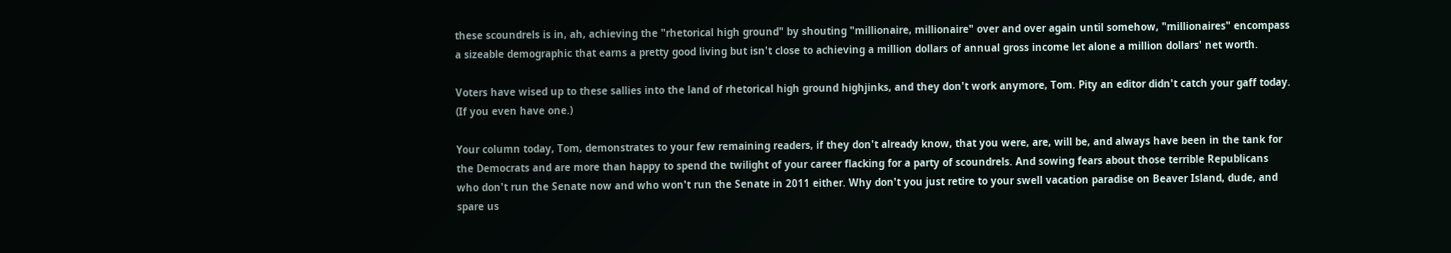these scoundrels is in, ah, achieving the "rhetorical high ground" by shouting "millionaire, millionaire" over and over again until somehow, "millionaires" encompass a sizeable demographic that earns a pretty good living but isn't close to achieving a million dollars of annual gross income let alone a million dollars' net worth.

Voters have wised up to these sallies into the land of rhetorical high ground highjinks, and they don't work anymore, Tom. Pity an editor didn't catch your gaff today. (If you even have one.)

Your column today, Tom, demonstrates to your few remaining readers, if they don't already know, that you were, are, will be, and always have been in the tank for the Democrats and are more than happy to spend the twilight of your career flacking for a party of scoundrels. And sowing fears about those terrible Republicans who don't run the Senate now and who won't run the Senate in 2011 either. Why don't you just retire to your swell vacation paradise on Beaver Island, dude, and spare us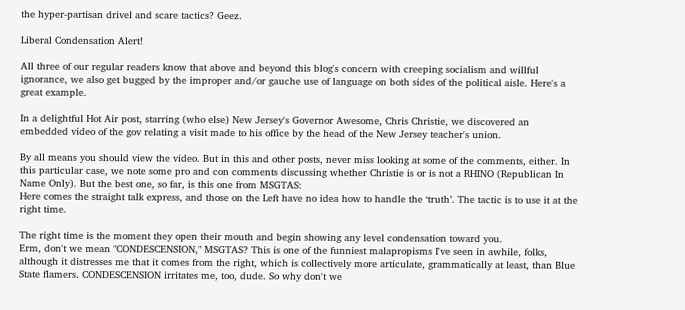the hyper-partisan drivel and scare tactics? Geez.

Liberal Condensation Alert!

All three of our regular readers know that above and beyond this blog's concern with creeping socialism and willful ignorance, we also get bugged by the improper and/or gauche use of language on both sides of the political aisle. Here's a great example.

In a delightful Hot Air post, starring (who else) New Jersey's Governor Awesome, Chris Christie, we discovered an embedded video of the gov relating a visit made to his office by the head of the New Jersey teacher's union.

By all means you should view the video. But in this and other posts, never miss looking at some of the comments, either. In this particular case, we note some pro and con comments discussing whether Christie is or is not a RHINO (Republican In Name Only). But the best one, so far, is this one from MSGTAS:
Here comes the straight talk express, and those on the Left have no idea how to handle the ‘truth’. The tactic is to use it at the right time.

The right time is the moment they open their mouth and begin showing any level condensation toward you.
Erm, don't we mean "CONDESCENSION," MSGTAS? This is one of the funniest malapropisms I've seen in awhile, folks, although it distresses me that it comes from the right, which is collectively more articulate, grammatically at least, than Blue State flamers. CONDESCENSION irritates me, too, dude. So why don't we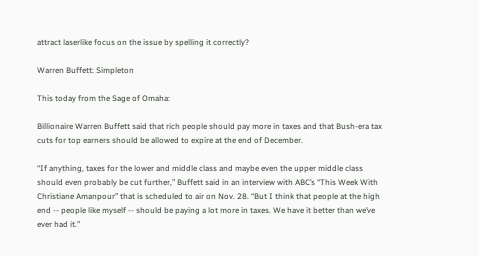attract laserlike focus on the issue by spelling it correctly?

Warren Buffett: Simpleton

This today from the Sage of Omaha:

Billionaire Warren Buffett said that rich people should pay more in taxes and that Bush-era tax cuts for top earners should be allowed to expire at the end of December.

“If anything, taxes for the lower and middle class and maybe even the upper middle class should even probably be cut further,” Buffett said in an interview with ABC’s “This Week With Christiane Amanpour” that is scheduled to air on Nov. 28. “But I think that people at the high end -- people like myself -- should be paying a lot more in taxes. We have it better than we’ve ever had it.”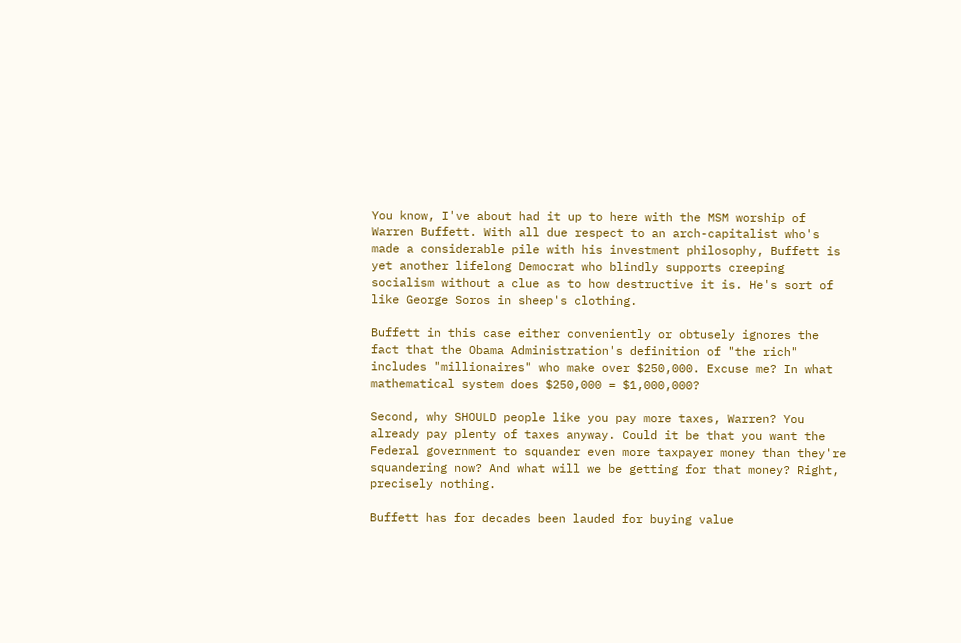You know, I've about had it up to here with the MSM worship of Warren Buffett. With all due respect to an arch-capitalist who's made a considerable pile with his investment philosophy, Buffett is yet another lifelong Democrat who blindly supports creeping socialism without a clue as to how destructive it is. He's sort of like George Soros in sheep's clothing.

Buffett in this case either conveniently or obtusely ignores the fact that the Obama Administration's definition of "the rich" includes "millionaires" who make over $250,000. Excuse me? In what mathematical system does $250,000 = $1,000,000?

Second, why SHOULD people like you pay more taxes, Warren? You already pay plenty of taxes anyway. Could it be that you want the Federal government to squander even more taxpayer money than they're squandering now? And what will we be getting for that money? Right, precisely nothing.

Buffett has for decades been lauded for buying value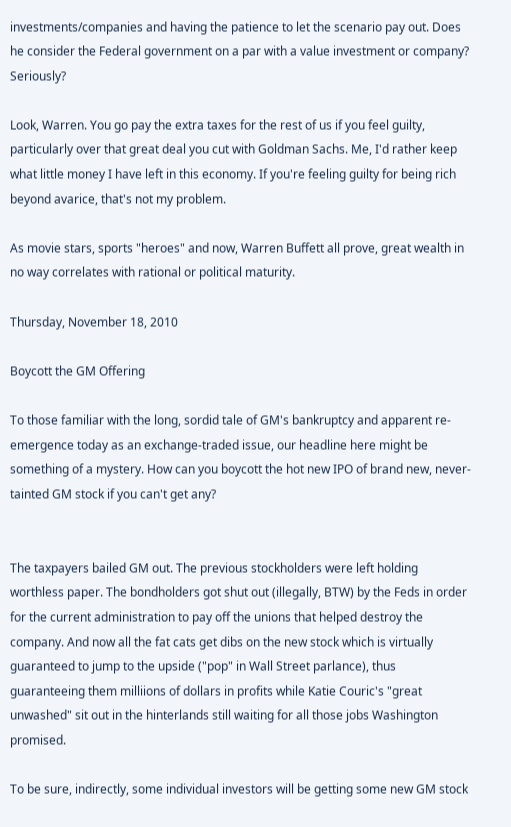investments/companies and having the patience to let the scenario pay out. Does he consider the Federal government on a par with a value investment or company? Seriously?

Look, Warren. You go pay the extra taxes for the rest of us if you feel guilty, particularly over that great deal you cut with Goldman Sachs. Me, I'd rather keep what little money I have left in this economy. If you're feeling guilty for being rich beyond avarice, that's not my problem.

As movie stars, sports "heroes" and now, Warren Buffett all prove, great wealth in no way correlates with rational or political maturity.

Thursday, November 18, 2010

Boycott the GM Offering

To those familiar with the long, sordid tale of GM's bankruptcy and apparent re-emergence today as an exchange-traded issue, our headline here might be something of a mystery. How can you boycott the hot new IPO of brand new, never-tainted GM stock if you can't get any?


The taxpayers bailed GM out. The previous stockholders were left holding worthless paper. The bondholders got shut out (illegally, BTW) by the Feds in order for the current administration to pay off the unions that helped destroy the company. And now all the fat cats get dibs on the new stock which is virtually guaranteed to jump to the upside ("pop" in Wall Street parlance), thus guaranteeing them milliions of dollars in profits while Katie Couric's "great unwashed" sit out in the hinterlands still waiting for all those jobs Washington promised.

To be sure, indirectly, some individual investors will be getting some new GM stock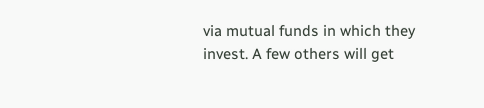via mutual funds in which they invest. A few others will get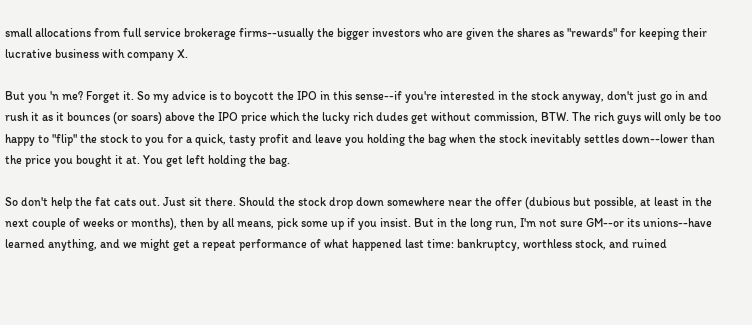small allocations from full service brokerage firms--usually the bigger investors who are given the shares as "rewards" for keeping their lucrative business with company X.

But you 'n me? Forget it. So my advice is to boycott the IPO in this sense--if you're interested in the stock anyway, don't just go in and rush it as it bounces (or soars) above the IPO price which the lucky rich dudes get without commission, BTW. The rich guys will only be too happy to "flip" the stock to you for a quick, tasty profit and leave you holding the bag when the stock inevitably settles down--lower than the price you bought it at. You get left holding the bag.

So don't help the fat cats out. Just sit there. Should the stock drop down somewhere near the offer (dubious but possible, at least in the next couple of weeks or months), then by all means, pick some up if you insist. But in the long run, I'm not sure GM--or its unions--have learned anything, and we might get a repeat performance of what happened last time: bankruptcy, worthless stock, and ruined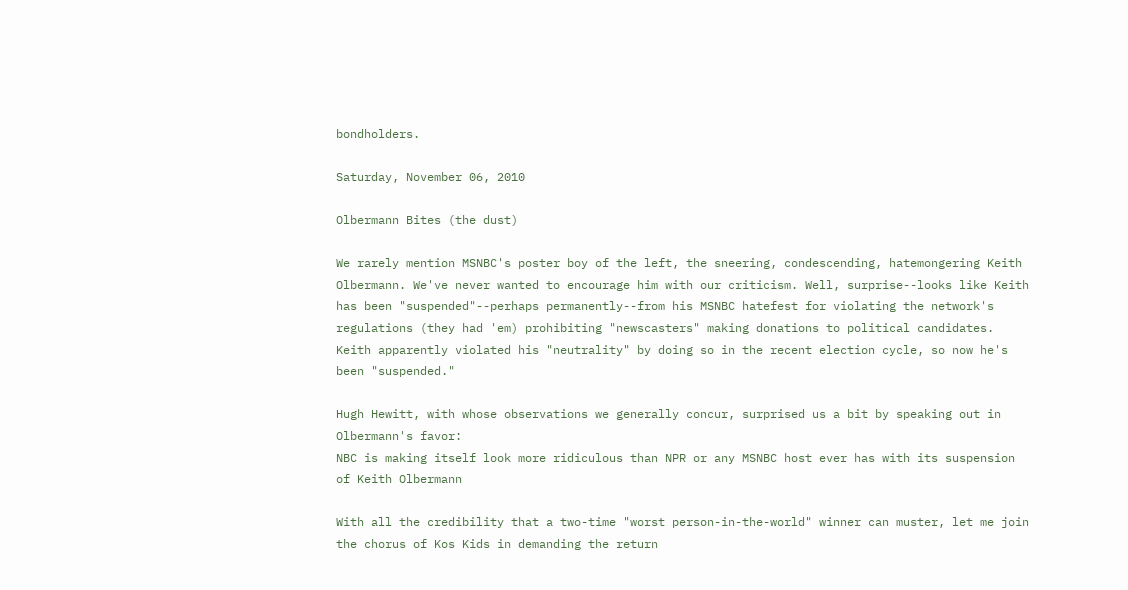bondholders.

Saturday, November 06, 2010

Olbermann Bites (the dust)

We rarely mention MSNBC's poster boy of the left, the sneering, condescending, hatemongering Keith Olbermann. We've never wanted to encourage him with our criticism. Well, surprise--looks like Keith has been "suspended"--perhaps permanently--from his MSNBC hatefest for violating the network's regulations (they had 'em) prohibiting "newscasters" making donations to political candidates. Keith apparently violated his "neutrality" by doing so in the recent election cycle, so now he's been "suspended."

Hugh Hewitt, with whose observations we generally concur, surprised us a bit by speaking out in Olbermann's favor:
NBC is making itself look more ridiculous than NPR or any MSNBC host ever has with its suspension of Keith Olbermann

With all the credibility that a two-time "worst person-in-the-world" winner can muster, let me join the chorus of Kos Kids in demanding the return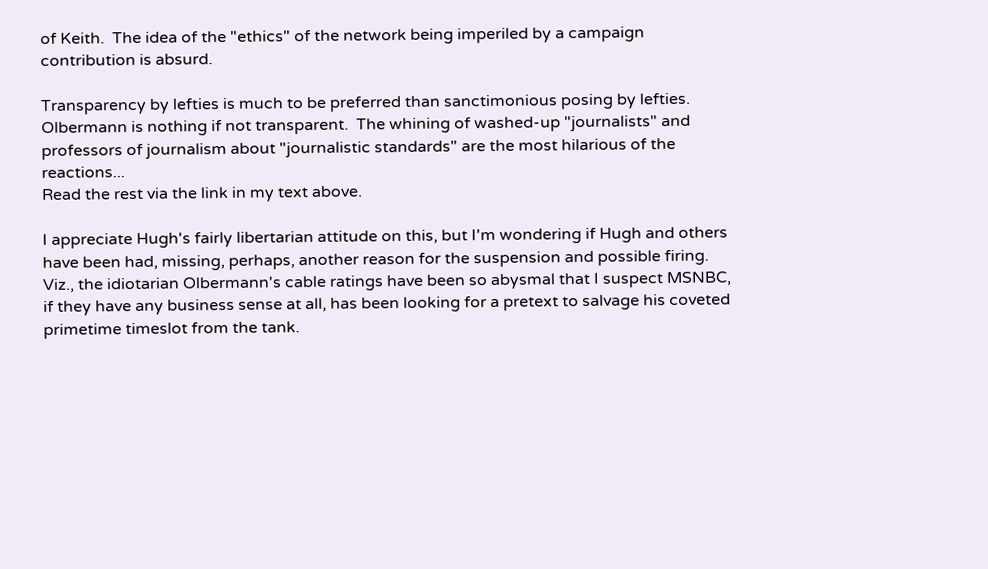of Keith.  The idea of the "ethics" of the network being imperiled by a campaign contribution is absurd.

Transparency by lefties is much to be preferred than sanctimonious posing by lefties. Olbermann is nothing if not transparent.  The whining of washed-up "journalists" and professors of journalism about "journalistic standards" are the most hilarious of the reactions...
Read the rest via the link in my text above.

I appreciate Hugh's fairly libertarian attitude on this, but I'm wondering if Hugh and others have been had, missing, perhaps, another reason for the suspension and possible firing. Viz., the idiotarian Olbermann's cable ratings have been so abysmal that I suspect MSNBC, if they have any business sense at all, has been looking for a pretext to salvage his coveted primetime timeslot from the tank.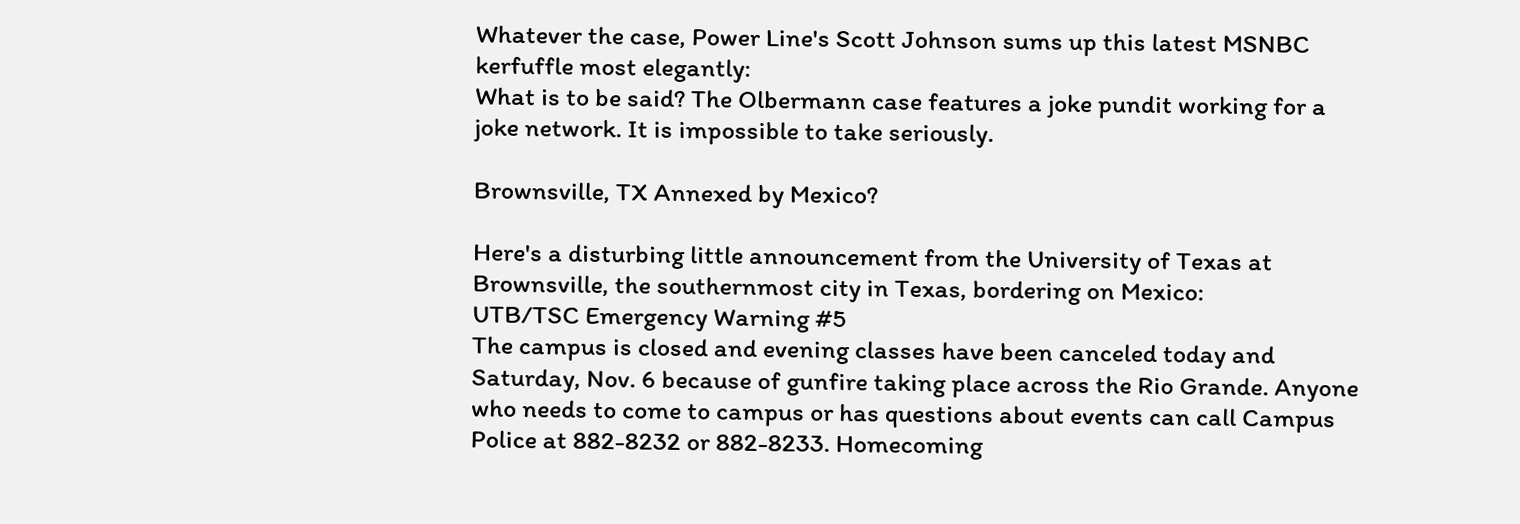Whatever the case, Power Line's Scott Johnson sums up this latest MSNBC kerfuffle most elegantly:
What is to be said? The Olbermann case features a joke pundit working for a joke network. It is impossible to take seriously.

Brownsville, TX Annexed by Mexico?

Here's a disturbing little announcement from the University of Texas at Brownsville, the southernmost city in Texas, bordering on Mexico:
UTB/TSC Emergency Warning #5
The campus is closed and evening classes have been canceled today and Saturday, Nov. 6 because of gunfire taking place across the Rio Grande. Anyone who needs to come to campus or has questions about events can call Campus Police at 882-8232 or 882-8233. Homecoming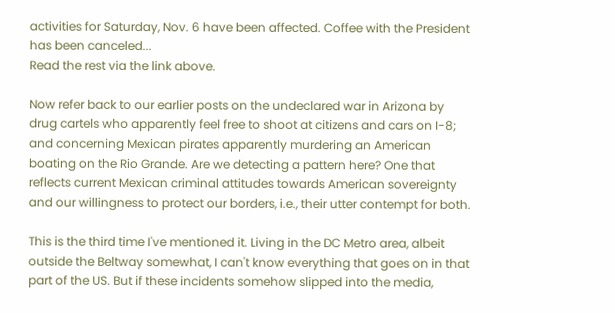activities for Saturday, Nov. 6 have been affected. Coffee with the President has been canceled...
Read the rest via the link above.

Now refer back to our earlier posts on the undeclared war in Arizona by drug cartels who apparently feel free to shoot at citizens and cars on I-8; and concerning Mexican pirates apparently murdering an American boating on the Rio Grande. Are we detecting a pattern here? One that reflects current Mexican criminal attitudes towards American sovereignty and our willingness to protect our borders, i.e., their utter contempt for both.

This is the third time I've mentioned it. Living in the DC Metro area, albeit outside the Beltway somewhat, I can't know everything that goes on in that part of the US. But if these incidents somehow slipped into the media,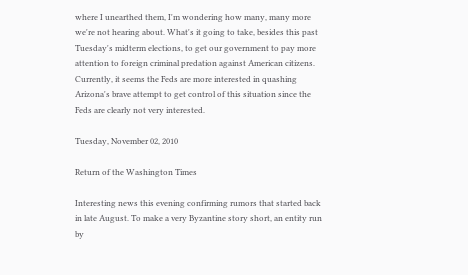where I unearthed them, I'm wondering how many, many more we're not hearing about. What's it going to take, besides this past Tuesday's midterm elections, to get our government to pay more attention to foreign criminal predation against American citizens. Currently, it seems the Feds are more interested in quashing Arizona's brave attempt to get control of this situation since the Feds are clearly not very interested.

Tuesday, November 02, 2010

Return of the Washington Times

Interesting news this evening confirming rumors that started back in late August. To make a very Byzantine story short, an entity run by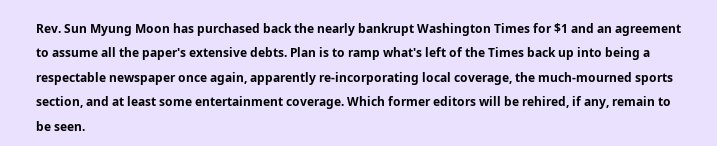Rev. Sun Myung Moon has purchased back the nearly bankrupt Washington Times for $1 and an agreement to assume all the paper's extensive debts. Plan is to ramp what's left of the Times back up into being a respectable newspaper once again, apparently re-incorporating local coverage, the much-mourned sports section, and at least some entertainment coverage. Which former editors will be rehired, if any, remain to be seen.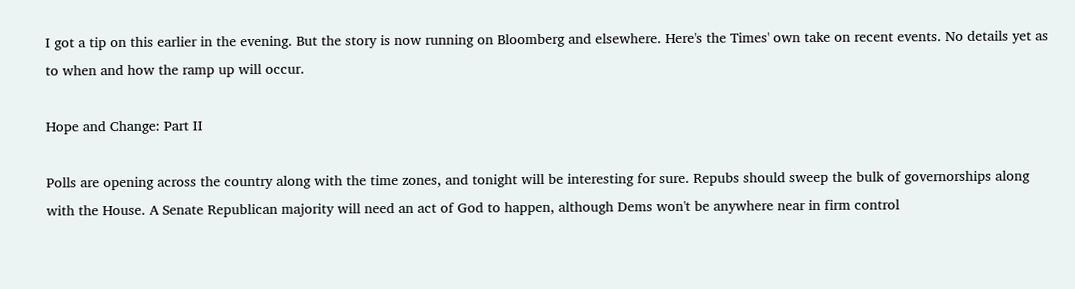I got a tip on this earlier in the evening. But the story is now running on Bloomberg and elsewhere. Here's the Times' own take on recent events. No details yet as to when and how the ramp up will occur.

Hope and Change: Part II

Polls are opening across the country along with the time zones, and tonight will be interesting for sure. Repubs should sweep the bulk of governorships along with the House. A Senate Republican majority will need an act of God to happen, although Dems won't be anywhere near in firm control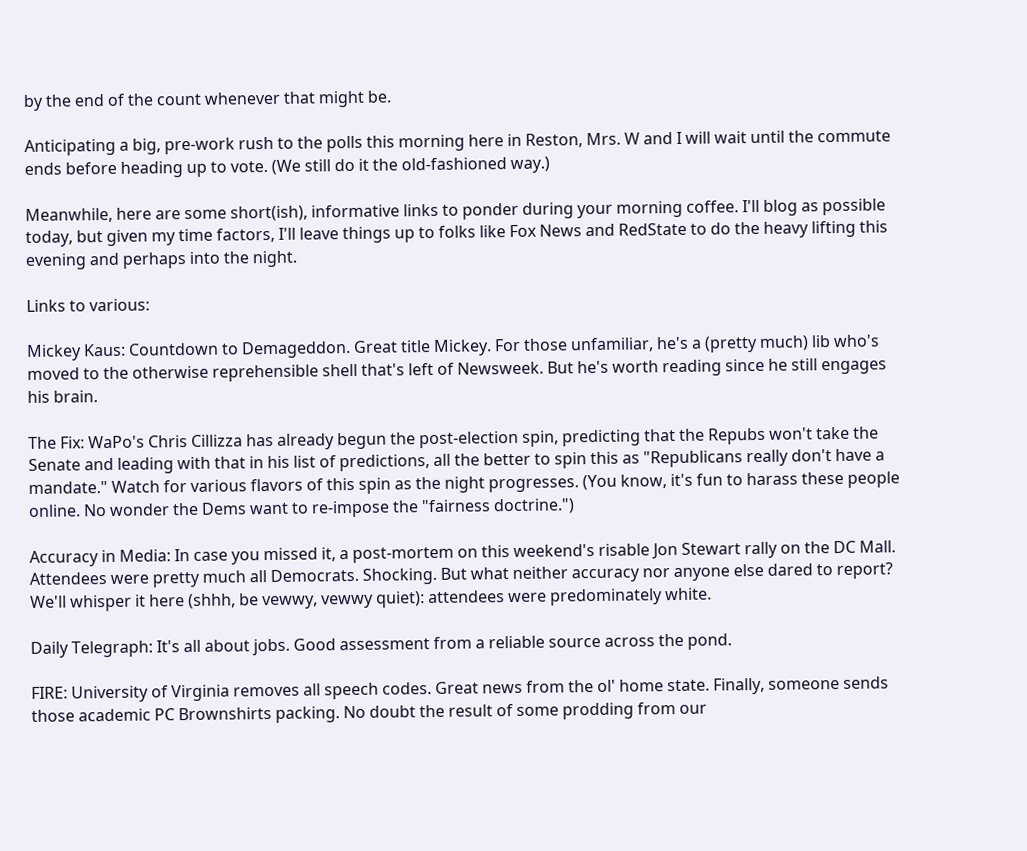by the end of the count whenever that might be.

Anticipating a big, pre-work rush to the polls this morning here in Reston, Mrs. W and I will wait until the commute ends before heading up to vote. (We still do it the old-fashioned way.)

Meanwhile, here are some short(ish), informative links to ponder during your morning coffee. I'll blog as possible today, but given my time factors, I'll leave things up to folks like Fox News and RedState to do the heavy lifting this evening and perhaps into the night.

Links to various:

Mickey Kaus: Countdown to Demageddon. Great title Mickey. For those unfamiliar, he's a (pretty much) lib who's moved to the otherwise reprehensible shell that's left of Newsweek. But he's worth reading since he still engages his brain.

The Fix: WaPo's Chris Cillizza has already begun the post-election spin, predicting that the Repubs won't take the Senate and leading with that in his list of predictions, all the better to spin this as "Republicans really don't have a mandate." Watch for various flavors of this spin as the night progresses. (You know, it's fun to harass these people online. No wonder the Dems want to re-impose the "fairness doctrine.")

Accuracy in Media: In case you missed it, a post-mortem on this weekend's risable Jon Stewart rally on the DC Mall. Attendees were pretty much all Democrats. Shocking. But what neither accuracy nor anyone else dared to report? We'll whisper it here (shhh, be vewwy, vewwy quiet): attendees were predominately white.

Daily Telegraph: It's all about jobs. Good assessment from a reliable source across the pond.

FIRE: University of Virginia removes all speech codes. Great news from the ol' home state. Finally, someone sends those academic PC Brownshirts packing. No doubt the result of some prodding from our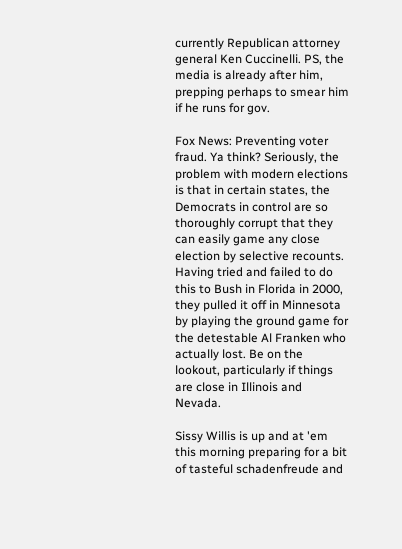currently Republican attorney general Ken Cuccinelli. PS, the media is already after him, prepping perhaps to smear him if he runs for gov.

Fox News: Preventing voter fraud. Ya think? Seriously, the problem with modern elections is that in certain states, the Democrats in control are so thoroughly corrupt that they can easily game any close election by selective recounts. Having tried and failed to do this to Bush in Florida in 2000, they pulled it off in Minnesota by playing the ground game for the detestable Al Franken who actually lost. Be on the lookout, particularly if things are close in Illinois and Nevada.

Sissy Willis is up and at 'em this morning preparing for a bit of tasteful schadenfreude and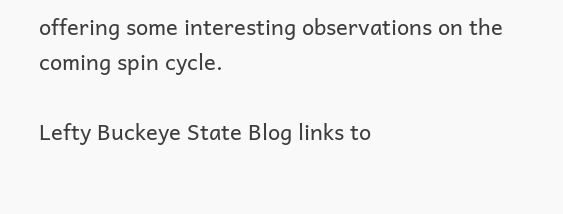offering some interesting observations on the coming spin cycle.

Lefty Buckeye State Blog links to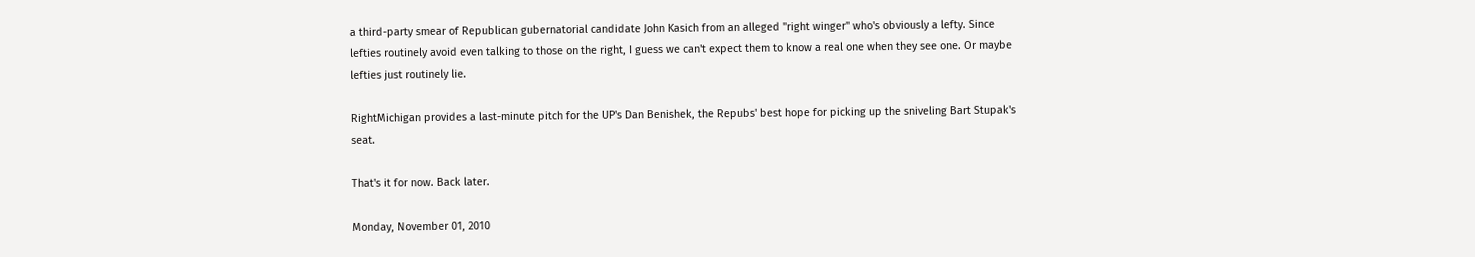a third-party smear of Republican gubernatorial candidate John Kasich from an alleged "right winger" who's obviously a lefty. Since lefties routinely avoid even talking to those on the right, I guess we can't expect them to know a real one when they see one. Or maybe lefties just routinely lie.

RightMichigan provides a last-minute pitch for the UP's Dan Benishek, the Repubs' best hope for picking up the sniveling Bart Stupak's seat.

That's it for now. Back later.

Monday, November 01, 2010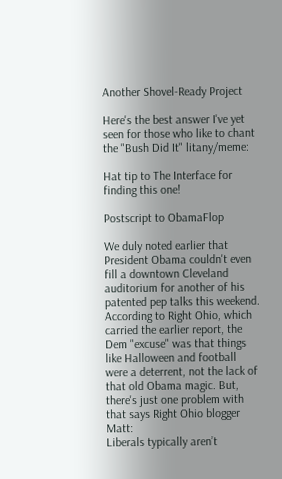Another Shovel-Ready Project

Here's the best answer I've yet seen for those who like to chant the "Bush Did It" litany/meme:

Hat tip to The Interface for finding this one!

Postscript to ObamaFlop

We duly noted earlier that President Obama couldn't even fill a downtown Cleveland auditorium for another of his patented pep talks this weekend. According to Right Ohio, which carried the earlier report, the Dem "excuse" was that things like Halloween and football were a deterrent, not the lack of that old Obama magic. But, there's just one problem with that says Right Ohio blogger Matt:
Liberals typically aren’t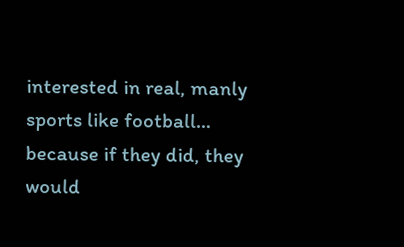interested in real, manly sports like football… because if they did, they would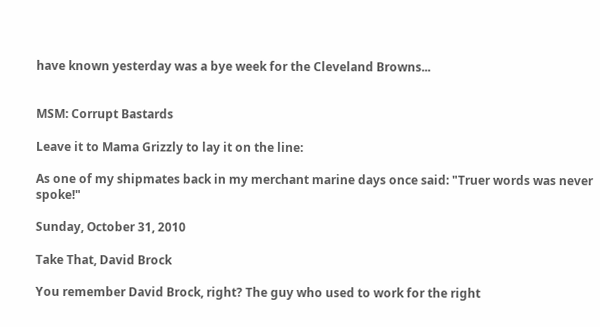have known yesterday was a bye week for the Cleveland Browns...


MSM: Corrupt Bastards

Leave it to Mama Grizzly to lay it on the line:

As one of my shipmates back in my merchant marine days once said: "Truer words was never spoke!"

Sunday, October 31, 2010

Take That, David Brock

You remember David Brock, right? The guy who used to work for the right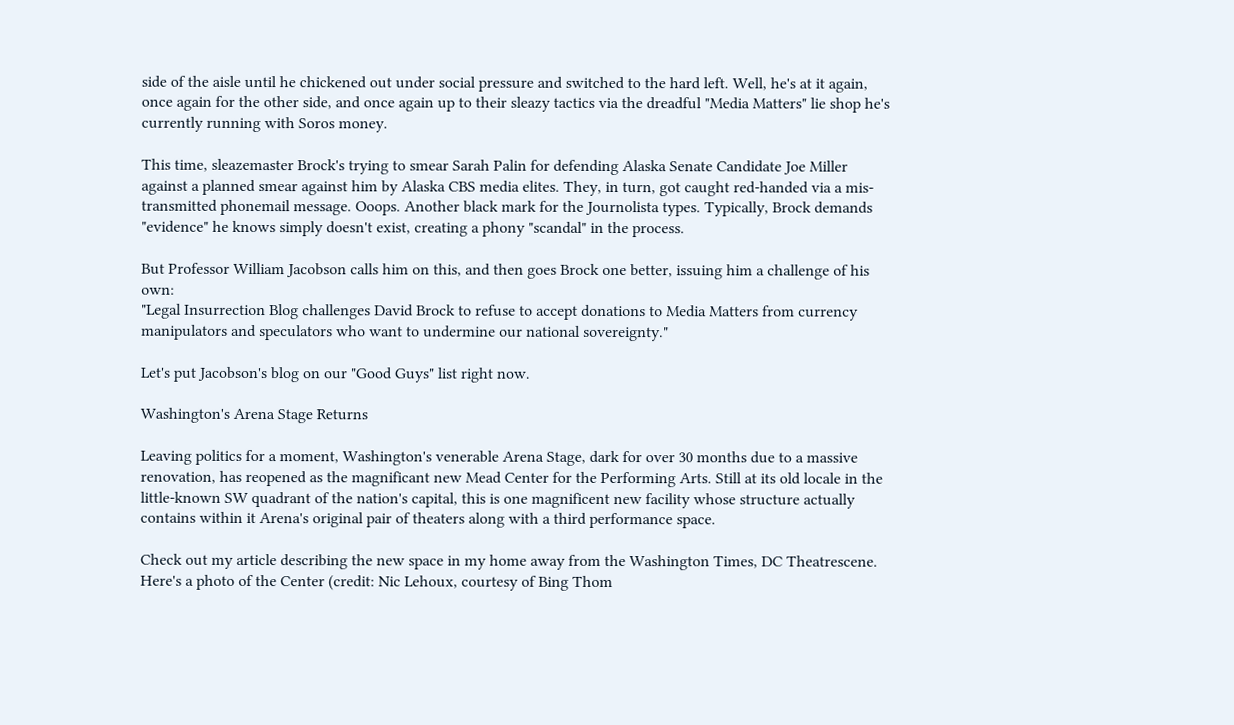side of the aisle until he chickened out under social pressure and switched to the hard left. Well, he's at it again, once again for the other side, and once again up to their sleazy tactics via the dreadful "Media Matters" lie shop he's currently running with Soros money.

This time, sleazemaster Brock's trying to smear Sarah Palin for defending Alaska Senate Candidate Joe Miller against a planned smear against him by Alaska CBS media elites. They, in turn, got caught red-handed via a mis-transmitted phonemail message. Ooops. Another black mark for the Journolista types. Typically, Brock demands "evidence" he knows simply doesn't exist, creating a phony "scandal" in the process.

But Professor William Jacobson calls him on this, and then goes Brock one better, issuing him a challenge of his own:
"Legal Insurrection Blog challenges David Brock to refuse to accept donations to Media Matters from currency manipulators and speculators who want to undermine our national sovereignty."

Let's put Jacobson's blog on our "Good Guys" list right now.

Washington's Arena Stage Returns

Leaving politics for a moment, Washington's venerable Arena Stage, dark for over 30 months due to a massive renovation, has reopened as the magnificant new Mead Center for the Performing Arts. Still at its old locale in the little-known SW quadrant of the nation's capital, this is one magnificent new facility whose structure actually contains within it Arena's original pair of theaters along with a third performance space.

Check out my article describing the new space in my home away from the Washington Times, DC Theatrescene. Here's a photo of the Center (credit: Nic Lehoux, courtesy of Bing Thom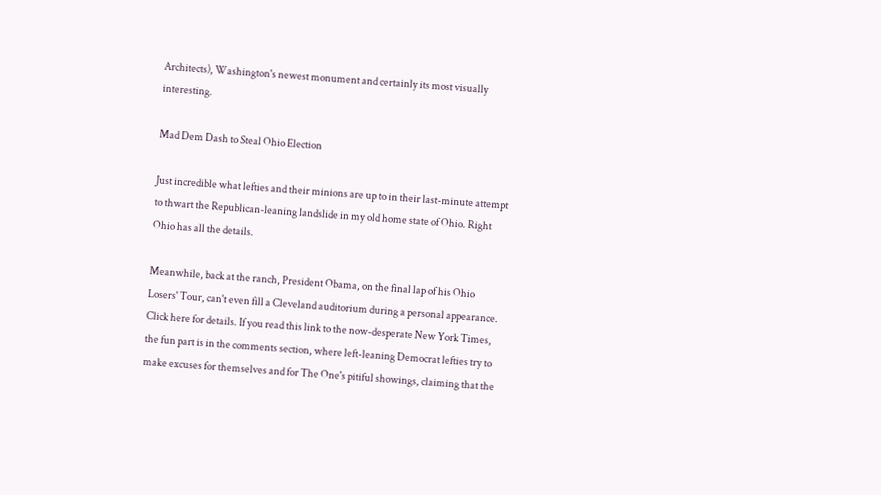Architects), Washington's newest monument and certainly its most visually interesting.

Mad Dem Dash to Steal Ohio Election

Just incredible what lefties and their minions are up to in their last-minute attempt to thwart the Republican-leaning landslide in my old home state of Ohio. Right Ohio has all the details.

Meanwhile, back at the ranch, President Obama, on the final lap of his Ohio Losers' Tour, can't even fill a Cleveland auditorium during a personal appearance. Click here for details. If you read this link to the now-desperate New York Times, the fun part is in the comments section, where left-leaning Democrat lefties try to make excuses for themselves and for The One's pitiful showings, claiming that the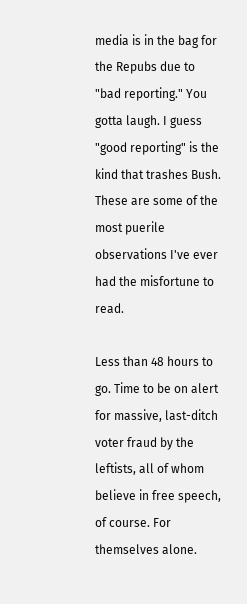media is in the bag for the Repubs due to "bad reporting." You gotta laugh. I guess "good reporting" is the kind that trashes Bush. These are some of the most puerile observations I've ever had the misfortune to read.

Less than 48 hours to go. Time to be on alert for massive, last-ditch voter fraud by the leftists, all of whom believe in free speech, of course. For themselves alone.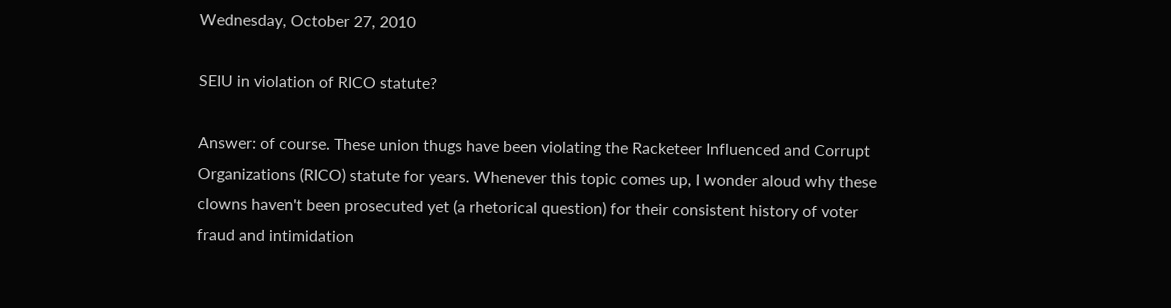Wednesday, October 27, 2010

SEIU in violation of RICO statute?

Answer: of course. These union thugs have been violating the Racketeer Influenced and Corrupt Organizations (RICO) statute for years. Whenever this topic comes up, I wonder aloud why these clowns haven't been prosecuted yet (a rhetorical question) for their consistent history of voter fraud and intimidation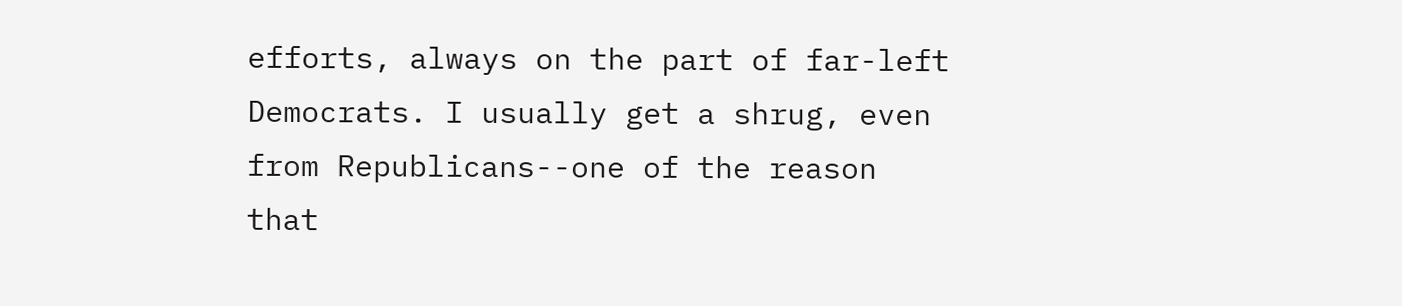efforts, always on the part of far-left Democrats. I usually get a shrug, even from Republicans--one of the reason that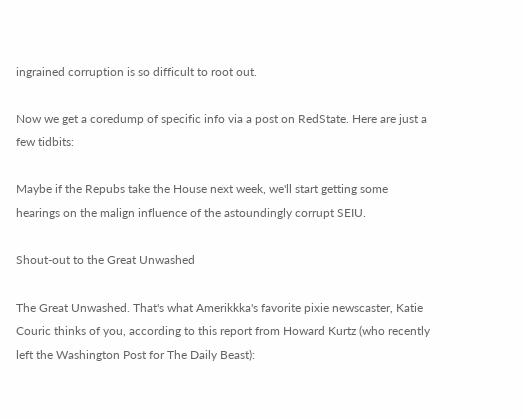ingrained corruption is so difficult to root out.

Now we get a coredump of specific info via a post on RedState. Here are just a few tidbits:

Maybe if the Repubs take the House next week, we'll start getting some hearings on the malign influence of the astoundingly corrupt SEIU.

Shout-out to the Great Unwashed

The Great Unwashed. That's what Amerikkka's favorite pixie newscaster, Katie Couric thinks of you, according to this report from Howard Kurtz (who recently left the Washington Post for The Daily Beast):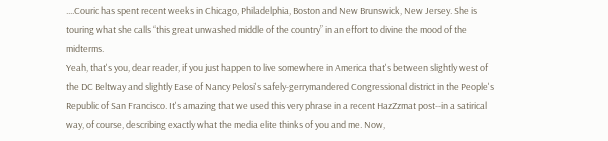....Couric has spent recent weeks in Chicago, Philadelphia, Boston and New Brunswick, New Jersey. She is touring what she calls “this great unwashed middle of the country” in an effort to divine the mood of the midterms.
Yeah, that's you, dear reader, if you just happen to live somewhere in America that's between slightly west of the DC Beltway and slightly Ease of Nancy Pelosi's safely-gerrymandered Congressional district in the People's Republic of San Francisco. It's amazing that we used this very phrase in a recent HazZzmat post--in a satirical way, of course, describing exactly what the media elite thinks of you and me. Now,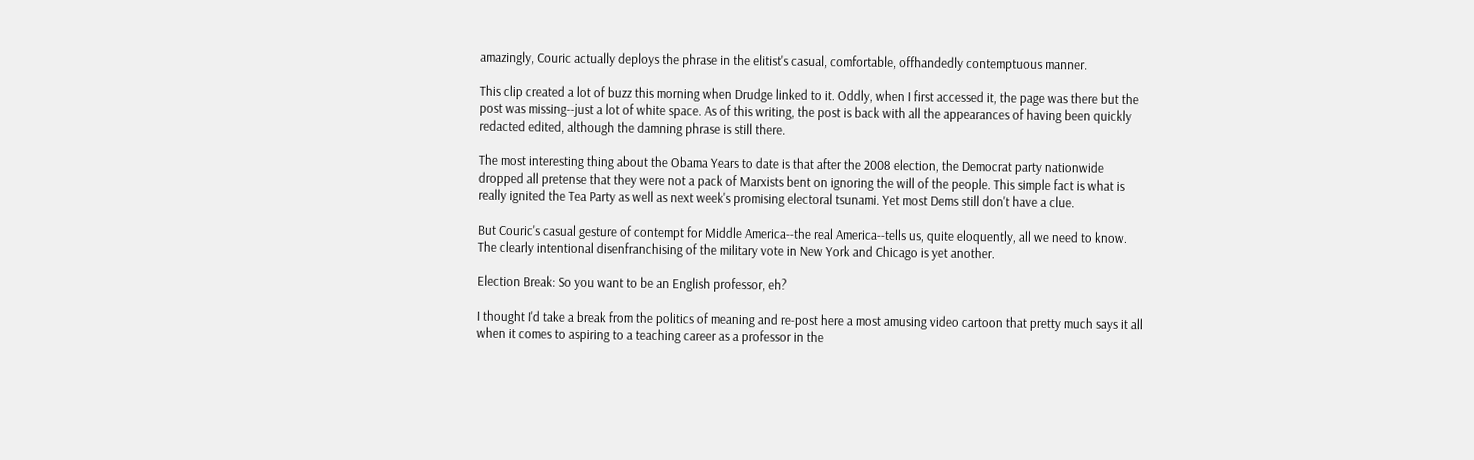amazingly, Couric actually deploys the phrase in the elitist's casual, comfortable, offhandedly contemptuous manner.

This clip created a lot of buzz this morning when Drudge linked to it. Oddly, when I first accessed it, the page was there but the post was missing--just a lot of white space. As of this writing, the post is back with all the appearances of having been quickly redacted edited, although the damning phrase is still there.

The most interesting thing about the Obama Years to date is that after the 2008 election, the Democrat party nationwide dropped all pretense that they were not a pack of Marxists bent on ignoring the will of the people. This simple fact is what is really ignited the Tea Party as well as next week's promising electoral tsunami. Yet most Dems still don't have a clue.

But Couric's casual gesture of contempt for Middle America--the real America--tells us, quite eloquently, all we need to know. The clearly intentional disenfranchising of the military vote in New York and Chicago is yet another.

Election Break: So you want to be an English professor, eh?

I thought I'd take a break from the politics of meaning and re-post here a most amusing video cartoon that pretty much says it all when it comes to aspiring to a teaching career as a professor in the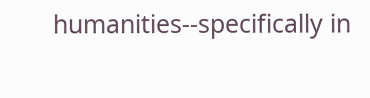humanities--specifically in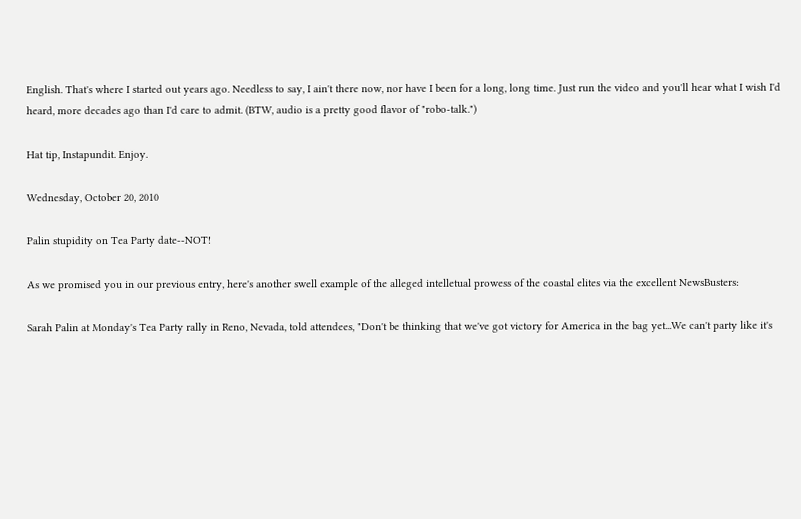English. That's where I started out years ago. Needless to say, I ain't there now, nor have I been for a long, long time. Just run the video and you'll hear what I wish I'd heard, more decades ago than I'd care to admit. (BTW, audio is a pretty good flavor of "robo-talk.")

Hat tip, Instapundit. Enjoy.

Wednesday, October 20, 2010

Palin stupidity on Tea Party date--NOT!

As we promised you in our previous entry, here's another swell example of the alleged intelletual prowess of the coastal elites via the excellent NewsBusters:

Sarah Palin at Monday's Tea Party rally in Reno, Nevada, told attendees, "Don't be thinking that we've got victory for America in the bag yet...We can't party like it's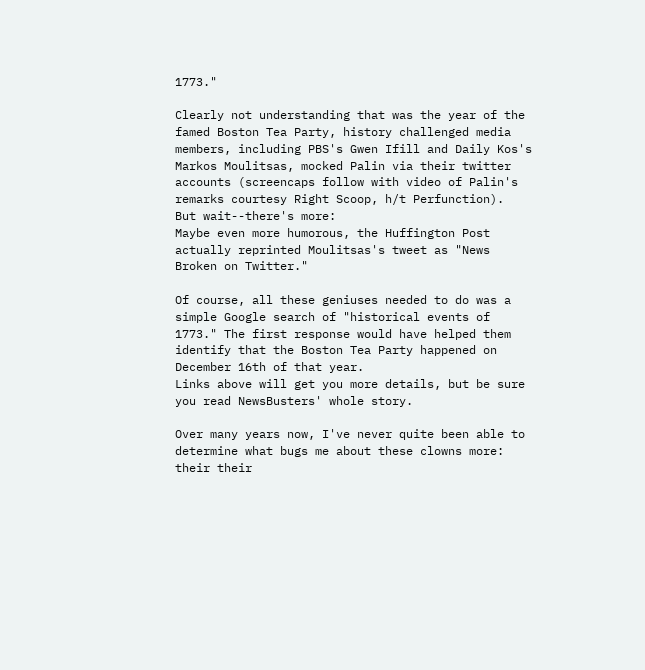1773."

Clearly not understanding that was the year of the famed Boston Tea Party, history challenged media members, including PBS's Gwen Ifill and Daily Kos's Markos Moulitsas, mocked Palin via their twitter accounts (screencaps follow with video of Palin's remarks courtesy Right Scoop, h/t Perfunction).
But wait--there's more:
Maybe even more humorous, the Huffington Post actually reprinted Moulitsas's tweet as "News Broken on Twitter."

Of course, all these geniuses needed to do was a simple Google search of "historical events of 1773." The first response would have helped them identify that the Boston Tea Party happened on December 16th of that year.
Links above will get you more details, but be sure you read NewsBusters' whole story.

Over many years now, I've never quite been able to determine what bugs me about these clowns more: their their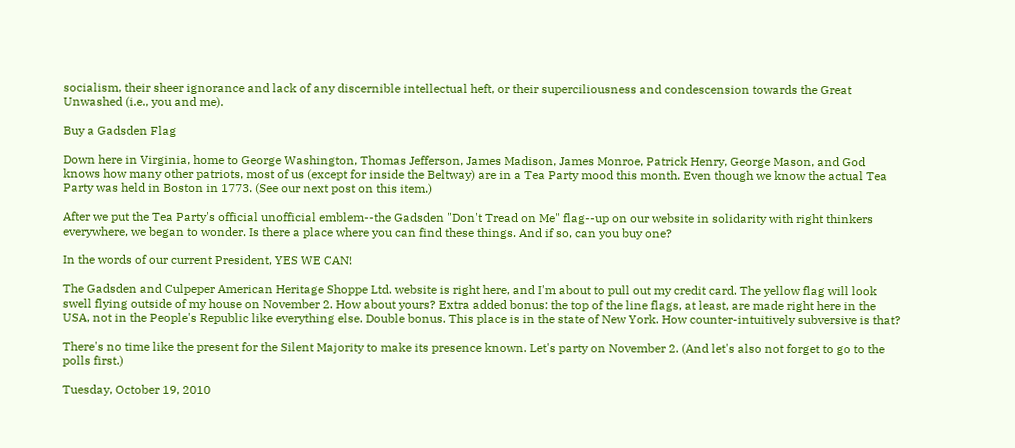socialism, their sheer ignorance and lack of any discernible intellectual heft, or their superciliousness and condescension towards the Great Unwashed (i.e., you and me).

Buy a Gadsden Flag

Down here in Virginia, home to George Washington, Thomas Jefferson, James Madison, James Monroe, Patrick Henry, George Mason, and God knows how many other patriots, most of us (except for inside the Beltway) are in a Tea Party mood this month. Even though we know the actual Tea Party was held in Boston in 1773. (See our next post on this item.)

After we put the Tea Party's official unofficial emblem--the Gadsden "Don't Tread on Me" flag--up on our website in solidarity with right thinkers everywhere, we began to wonder. Is there a place where you can find these things. And if so, can you buy one?

In the words of our current President, YES WE CAN!

The Gadsden and Culpeper American Heritage Shoppe Ltd. website is right here, and I'm about to pull out my credit card. The yellow flag will look swell flying outside of my house on November 2. How about yours? Extra added bonus: the top of the line flags, at least, are made right here in the USA, not in the People's Republic like everything else. Double bonus. This place is in the state of New York. How counter-intuitively subversive is that?

There's no time like the present for the Silent Majority to make its presence known. Let's party on November 2. (And let's also not forget to go to the polls first.)

Tuesday, October 19, 2010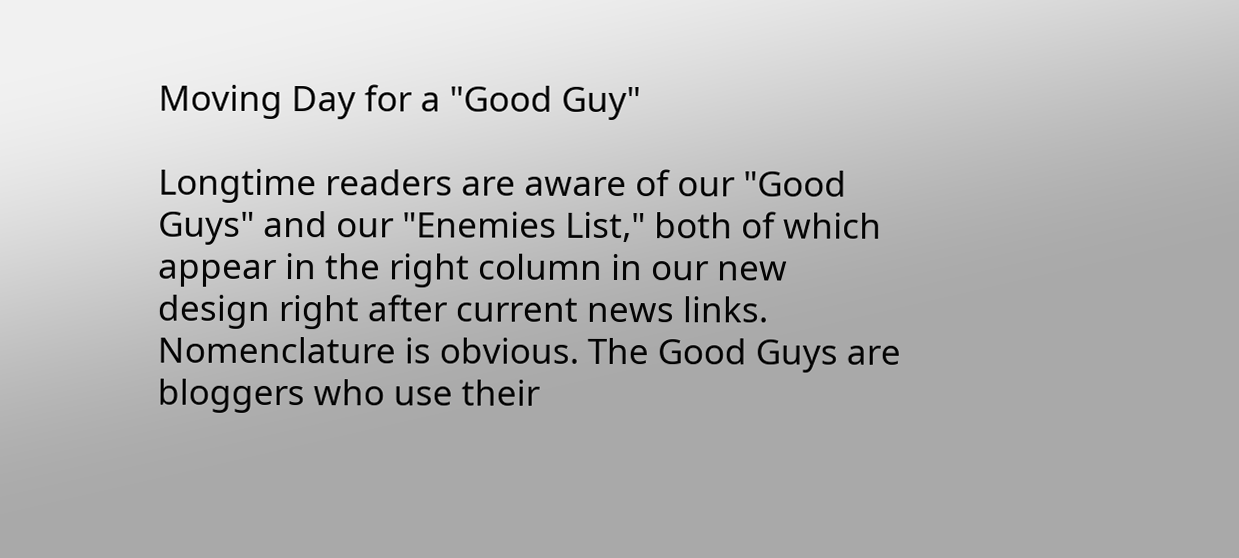Moving Day for a "Good Guy"

Longtime readers are aware of our "Good Guys" and our "Enemies List," both of which appear in the right column in our new design right after current news links. Nomenclature is obvious. The Good Guys are bloggers who use their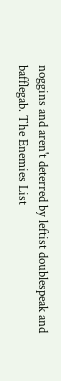noggins and aren't deterred by leftist doublespeak and bafflegab. The Enemies List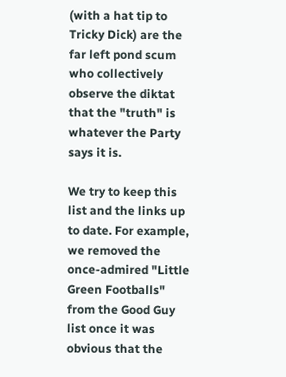(with a hat tip to Tricky Dick) are the far left pond scum who collectively observe the diktat that the "truth" is whatever the Party says it is.

We try to keep this list and the links up to date. For example, we removed the once-admired "Little Green Footballs" from the Good Guy list once it was obvious that the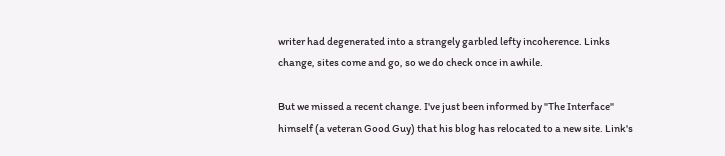writer had degenerated into a strangely garbled lefty incoherence. Links change, sites come and go, so we do check once in awhile.

But we missed a recent change. I've just been informed by "The Interface" himself (a veteran Good Guy) that his blog has relocated to a new site. Link's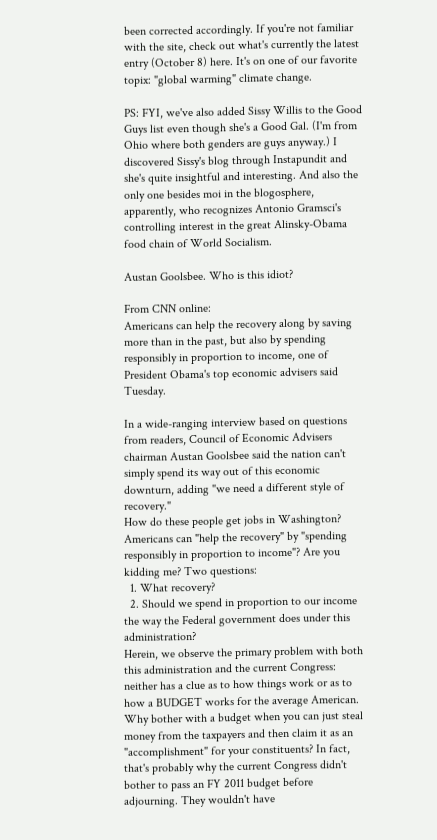been corrected accordingly. If you're not familiar with the site, check out what's currently the latest entry (October 8) here. It's on one of our favorite topix: "global warming" climate change.

PS: FYI, we've also added Sissy Willis to the Good Guys list even though she's a Good Gal. (I'm from Ohio where both genders are guys anyway.) I discovered Sissy's blog through Instapundit and she's quite insightful and interesting. And also the only one besides moi in the blogosphere, apparently, who recognizes Antonio Gramsci's controlling interest in the great Alinsky-Obama food chain of World Socialism.

Austan Goolsbee. Who is this idiot?

From CNN online:
Americans can help the recovery along by saving more than in the past, but also by spending responsibly in proportion to income, one of President Obama's top economic advisers said Tuesday.

In a wide-ranging interview based on questions from readers, Council of Economic Advisers chairman Austan Goolsbee said the nation can't simply spend its way out of this economic downturn, adding "we need a different style of recovery."
How do these people get jobs in Washington? Americans can "help the recovery" by "spending responsibly in proportion to income"? Are you kidding me? Two questions:
  1. What recovery?
  2. Should we spend in proportion to our income the way the Federal government does under this administration?
Herein, we observe the primary problem with both this administration and the current Congress: neither has a clue as to how things work or as to how a BUDGET works for the average American. Why bother with a budget when you can just steal money from the taxpayers and then claim it as an "accomplishment" for your constituents? In fact, that's probably why the current Congress didn't bother to pass an FY 2011 budget before adjourning. They wouldn't have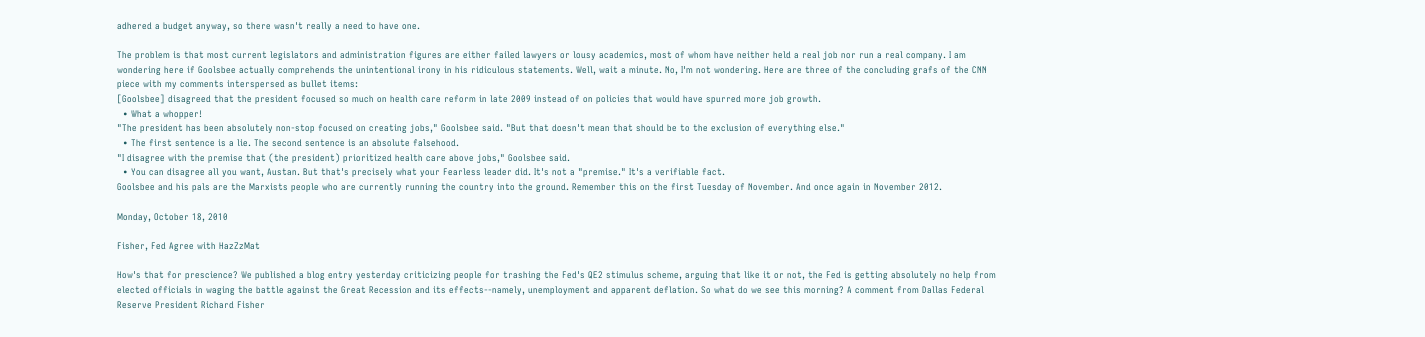adhered a budget anyway, so there wasn't really a need to have one.

The problem is that most current legislators and administration figures are either failed lawyers or lousy academics, most of whom have neither held a real job nor run a real company. I am wondering here if Goolsbee actually comprehends the unintentional irony in his ridiculous statements. Well, wait a minute. No, I'm not wondering. Here are three of the concluding grafs of the CNN piece with my comments interspersed as bullet items:
[Goolsbee] disagreed that the president focused so much on health care reform in late 2009 instead of on policies that would have spurred more job growth.
  • What a whopper!
"The president has been absolutely non-stop focused on creating jobs," Goolsbee said. "But that doesn't mean that should be to the exclusion of everything else."
  • The first sentence is a lie. The second sentence is an absolute falsehood.
"I disagree with the premise that (the president) prioritized health care above jobs," Goolsbee said.
  • You can disagree all you want, Austan. But that's precisely what your Fearless leader did. It's not a "premise." It's a verifiable fact.
Goolsbee and his pals are the Marxists people who are currently running the country into the ground. Remember this on the first Tuesday of November. And once again in November 2012.

Monday, October 18, 2010

Fisher, Fed Agree with HazZzMat

How's that for prescience? We published a blog entry yesterday criticizing people for trashing the Fed's QE2 stimulus scheme, arguing that like it or not, the Fed is getting absolutely no help from elected officials in waging the battle against the Great Recession and its effects--namely, unemployment and apparent deflation. So what do we see this morning? A comment from Dallas Federal Reserve President Richard Fisher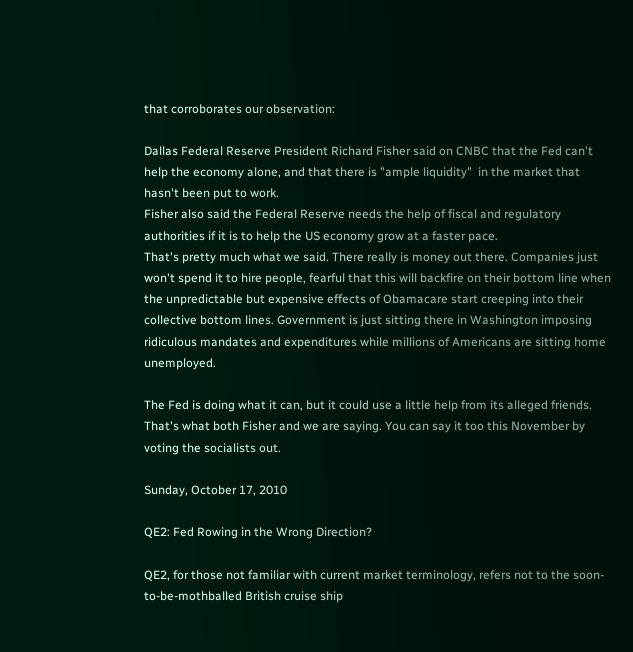that corroborates our observation:

Dallas Federal Reserve President Richard Fisher said on CNBC that the Fed can't help the economy alone, and that there is "ample liquidity"  in the market that hasn't been put to work.
Fisher also said the Federal Reserve needs the help of fiscal and regulatory authorities if it is to help the US economy grow at a faster pace.
That's pretty much what we said. There really is money out there. Companies just won't spend it to hire people, fearful that this will backfire on their bottom line when the unpredictable but expensive effects of Obamacare start creeping into their collective bottom lines. Government is just sitting there in Washington imposing ridiculous mandates and expenditures while millions of Americans are sitting home unemployed.

The Fed is doing what it can, but it could use a little help from its alleged friends. That's what both Fisher and we are saying. You can say it too this November by voting the socialists out.

Sunday, October 17, 2010

QE2: Fed Rowing in the Wrong Direction?

QE2, for those not familiar with current market terminology, refers not to the soon-to-be-mothballed British cruise ship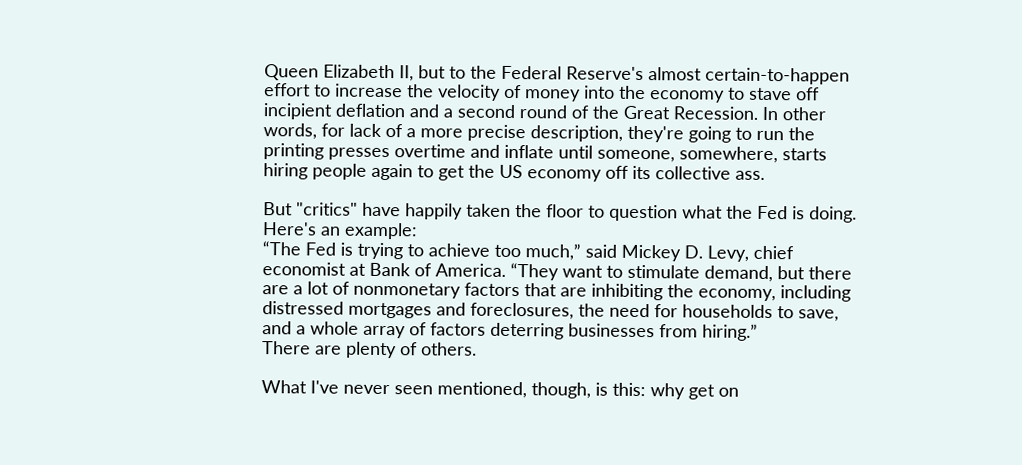Queen Elizabeth II, but to the Federal Reserve's almost certain-to-happen effort to increase the velocity of money into the economy to stave off incipient deflation and a second round of the Great Recession. In other words, for lack of a more precise description, they're going to run the printing presses overtime and inflate until someone, somewhere, starts hiring people again to get the US economy off its collective ass.

But "critics" have happily taken the floor to question what the Fed is doing. Here's an example:
“The Fed is trying to achieve too much,” said Mickey D. Levy, chief economist at Bank of America. “They want to stimulate demand, but there are a lot of nonmonetary factors that are inhibiting the economy, including distressed mortgages and foreclosures, the need for households to save, and a whole array of factors deterring businesses from hiring.”
There are plenty of others.

What I've never seen mentioned, though, is this: why get on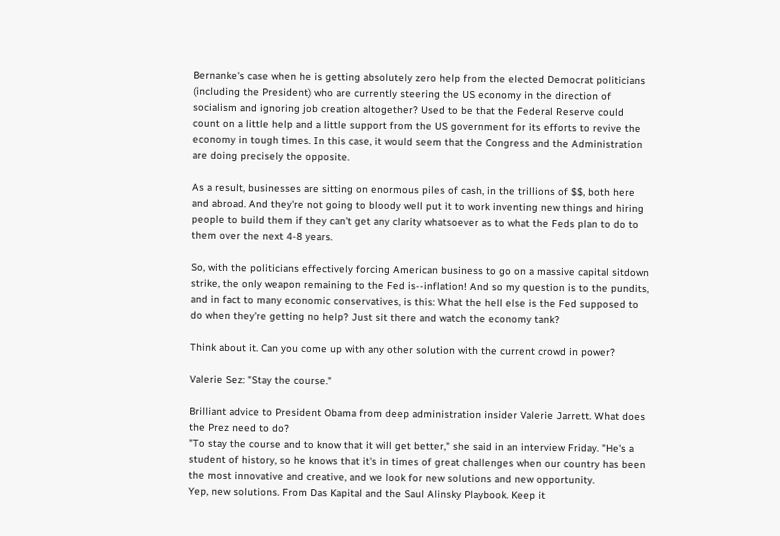Bernanke's case when he is getting absolutely zero help from the elected Democrat politicians (including the President) who are currently steering the US economy in the direction of socialism and ignoring job creation altogether? Used to be that the Federal Reserve could count on a little help and a little support from the US government for its efforts to revive the economy in tough times. In this case, it would seem that the Congress and the Administration are doing precisely the opposite.

As a result, businesses are sitting on enormous piles of cash, in the trillions of $$, both here and abroad. And they're not going to bloody well put it to work inventing new things and hiring people to build them if they can't get any clarity whatsoever as to what the Feds plan to do to them over the next 4-8 years.

So, with the politicians effectively forcing American business to go on a massive capital sitdown strike, the only weapon remaining to the Fed is--inflation! And so my question is to the pundits, and in fact to many economic conservatives, is this: What the hell else is the Fed supposed to do when they're getting no help? Just sit there and watch the economy tank?

Think about it. Can you come up with any other solution with the current crowd in power?

Valerie Sez: "Stay the course."

Brilliant advice to President Obama from deep administration insider Valerie Jarrett. What does the Prez need to do?
"To stay the course and to know that it will get better," she said in an interview Friday. "He's a student of history, so he knows that it's in times of great challenges when our country has been the most innovative and creative, and we look for new solutions and new opportunity.
Yep, new solutions. From Das Kapital and the Saul Alinsky Playbook. Keep it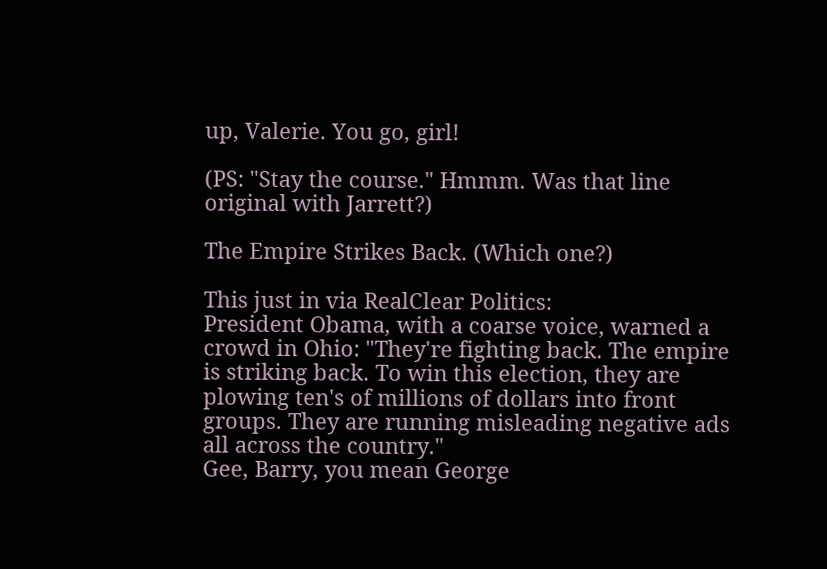up, Valerie. You go, girl!

(PS: "Stay the course." Hmmm. Was that line original with Jarrett?)

The Empire Strikes Back. (Which one?)

This just in via RealClear Politics:
President Obama, with a coarse voice, warned a crowd in Ohio: "They're fighting back. The empire is striking back. To win this election, they are plowing ten's of millions of dollars into front groups. They are running misleading negative ads all across the country."
Gee, Barry, you mean George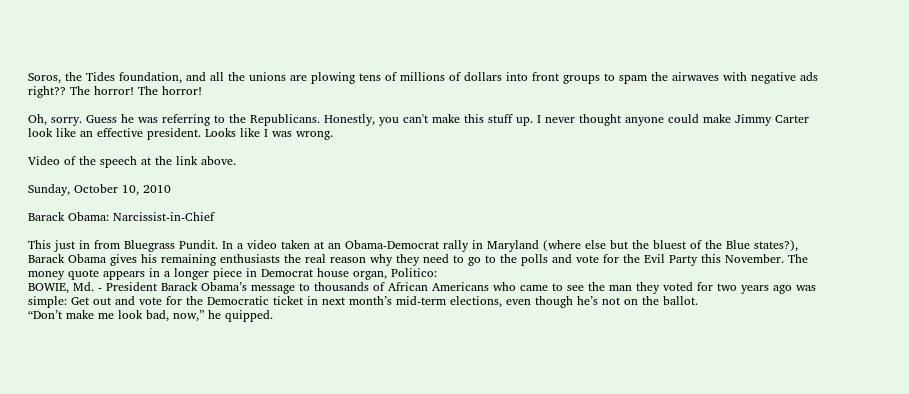Soros, the Tides foundation, and all the unions are plowing tens of millions of dollars into front groups to spam the airwaves with negative ads right?? The horror! The horror!

Oh, sorry. Guess he was referring to the Republicans. Honestly, you can't make this stuff up. I never thought anyone could make Jimmy Carter look like an effective president. Looks like I was wrong.

Video of the speech at the link above.

Sunday, October 10, 2010

Barack Obama: Narcissist-in-Chief

This just in from Bluegrass Pundit. In a video taken at an Obama-Democrat rally in Maryland (where else but the bluest of the Blue states?), Barack Obama gives his remaining enthusiasts the real reason why they need to go to the polls and vote for the Evil Party this November. The money quote appears in a longer piece in Democrat house organ, Politico:
BOWIE, Md. - President Barack Obama’s message to thousands of African Americans who came to see the man they voted for two years ago was simple: Get out and vote for the Democratic ticket in next month’s mid-term elections, even though he’s not on the ballot.
“Don’t make me look bad, now,” he quipped.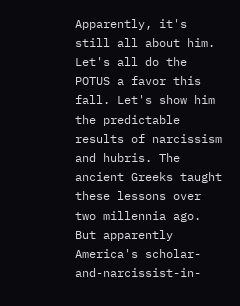Apparently, it's still all about him. Let's all do the POTUS a favor this fall. Let's show him the predictable results of narcissism and hubris. The ancient Greeks taught these lessons over two millennia ago. But apparently America's scholar-and-narcissist-in-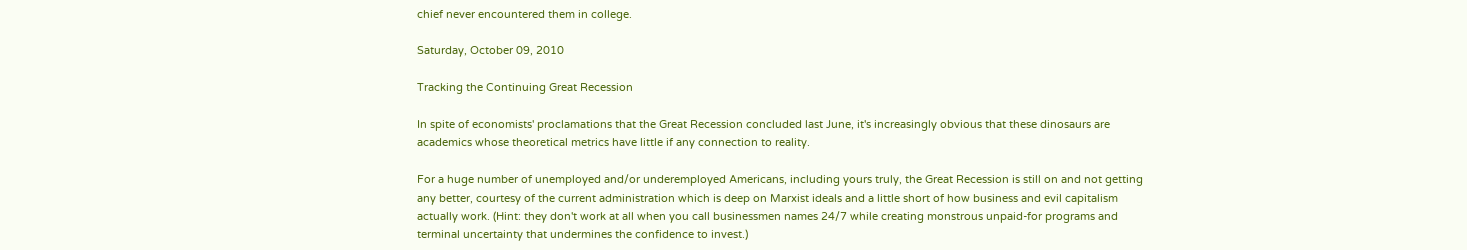chief never encountered them in college.

Saturday, October 09, 2010

Tracking the Continuing Great Recession

In spite of economists' proclamations that the Great Recession concluded last June, it's increasingly obvious that these dinosaurs are academics whose theoretical metrics have little if any connection to reality.

For a huge number of unemployed and/or underemployed Americans, including yours truly, the Great Recession is still on and not getting any better, courtesy of the current administration which is deep on Marxist ideals and a little short of how business and evil capitalism actually work. (Hint: they don't work at all when you call businessmen names 24/7 while creating monstrous unpaid-for programs and terminal uncertainty that undermines the confidence to invest.)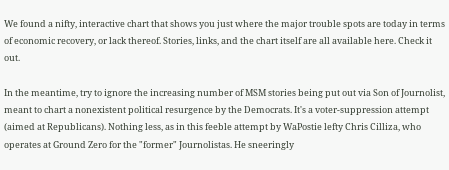We found a nifty, interactive chart that shows you just where the major trouble spots are today in terms of economic recovery, or lack thereof. Stories, links, and the chart itself are all available here. Check it out.

In the meantime, try to ignore the increasing number of MSM stories being put out via Son of Journolist, meant to chart a nonexistent political resurgence by the Democrats. It's a voter-suppression attempt (aimed at Republicans). Nothing less, as in this feeble attempt by WaPostie lefty Chris Cilliza, who operates at Ground Zero for the "former" Journolistas. He sneeringly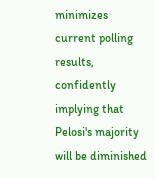minimizes current polling results, confidently implying that Pelosi's majority will be diminished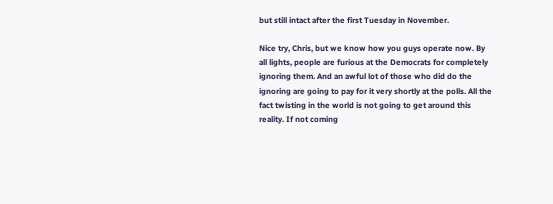but still intact after the first Tuesday in November.

Nice try, Chris, but we know how you guys operate now. By all lights, people are furious at the Democrats for completely ignoring them. And an awful lot of those who did do the ignoring are going to pay for it very shortly at the polls. All the fact twisting in the world is not going to get around this reality. If not coming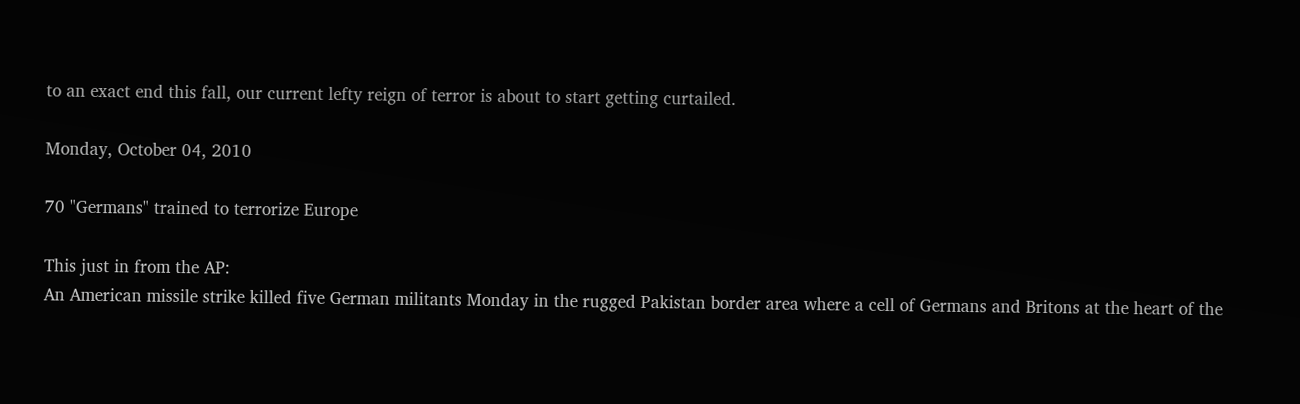to an exact end this fall, our current lefty reign of terror is about to start getting curtailed.

Monday, October 04, 2010

70 "Germans" trained to terrorize Europe

This just in from the AP:
An American missile strike killed five German militants Monday in the rugged Pakistan border area where a cell of Germans and Britons at the heart of the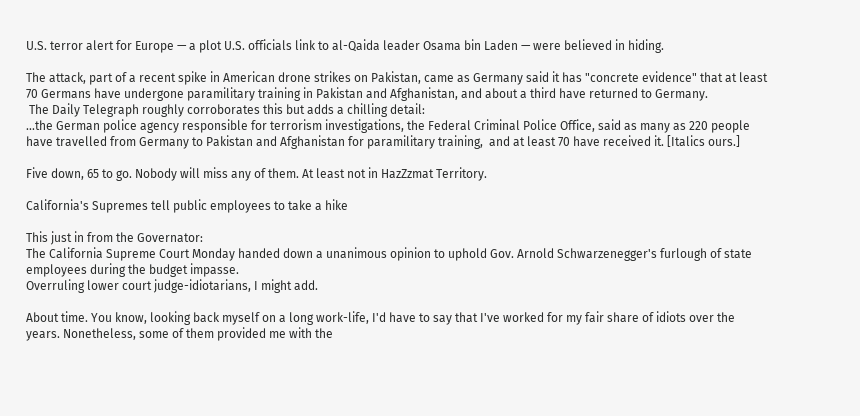U.S. terror alert for Europe — a plot U.S. officials link to al-Qaida leader Osama bin Laden — were believed in hiding.

The attack, part of a recent spike in American drone strikes on Pakistan, came as Germany said it has "concrete evidence" that at least 70 Germans have undergone paramilitary training in Pakistan and Afghanistan, and about a third have returned to Germany.
 The Daily Telegraph roughly corroborates this but adds a chilling detail:
...the German police agency responsible for terrorism investigations, the Federal Criminal Police Office, said as many as 220 people have travelled from Germany to Pakistan and Afghanistan for paramilitary training,  and at least 70 have received it. [Italics ours.]

Five down, 65 to go. Nobody will miss any of them. At least not in HazZzmat Territory.

California's Supremes tell public employees to take a hike

This just in from the Governator:
The California Supreme Court Monday handed down a unanimous opinion to uphold Gov. Arnold Schwarzenegger's furlough of state employees during the budget impasse.
Overruling lower court judge-idiotarians, I might add.

About time. You know, looking back myself on a long work-life, I'd have to say that I've worked for my fair share of idiots over the years. Nonetheless, some of them provided me with the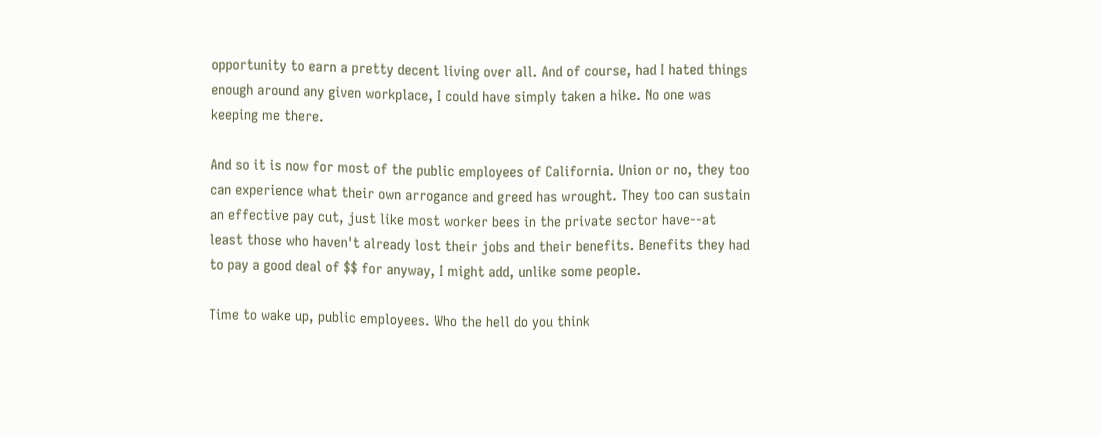opportunity to earn a pretty decent living over all. And of course, had I hated things enough around any given workplace, I could have simply taken a hike. No one was keeping me there.

And so it is now for most of the public employees of California. Union or no, they too can experience what their own arrogance and greed has wrought. They too can sustain an effective pay cut, just like most worker bees in the private sector have--at least those who haven't already lost their jobs and their benefits. Benefits they had to pay a good deal of $$ for anyway, I might add, unlike some people.

Time to wake up, public employees. Who the hell do you think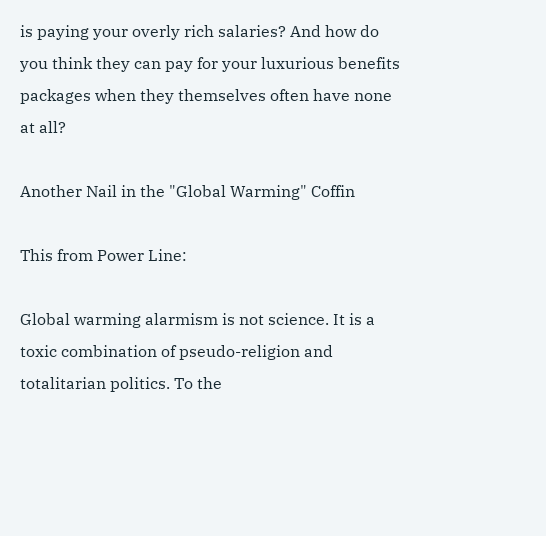is paying your overly rich salaries? And how do you think they can pay for your luxurious benefits packages when they themselves often have none at all?

Another Nail in the "Global Warming" Coffin

This from Power Line:

Global warming alarmism is not science. It is a toxic combination of pseudo-religion and totalitarian politics. To the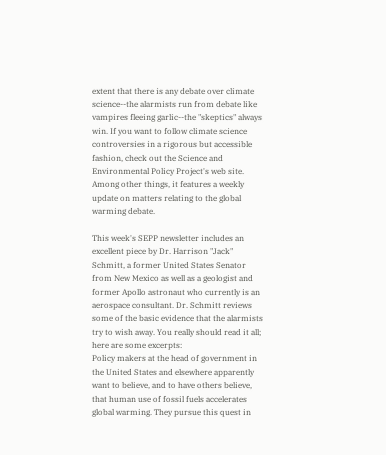extent that there is any debate over climate science--the alarmists run from debate like vampires fleeing garlic--the "skeptics" always win. If you want to follow climate science controversies in a rigorous but accessible fashion, check out the Science and Environmental Policy Project's web site. Among other things, it features a weekly update on matters relating to the global warming debate.

This week's SEPP newsletter includes an excellent piece by Dr. Harrison "Jack" Schmitt, a former United States Senator from New Mexico as well as a geologist and former Apollo astronaut who currently is an aerospace consultant. Dr. Schmitt reviews some of the basic evidence that the alarmists try to wish away. You really should read it all; here are some excerpts:
Policy makers at the head of government in the United States and elsewhere apparently want to believe, and to have others believe, that human use of fossil fuels accelerates global warming. They pursue this quest in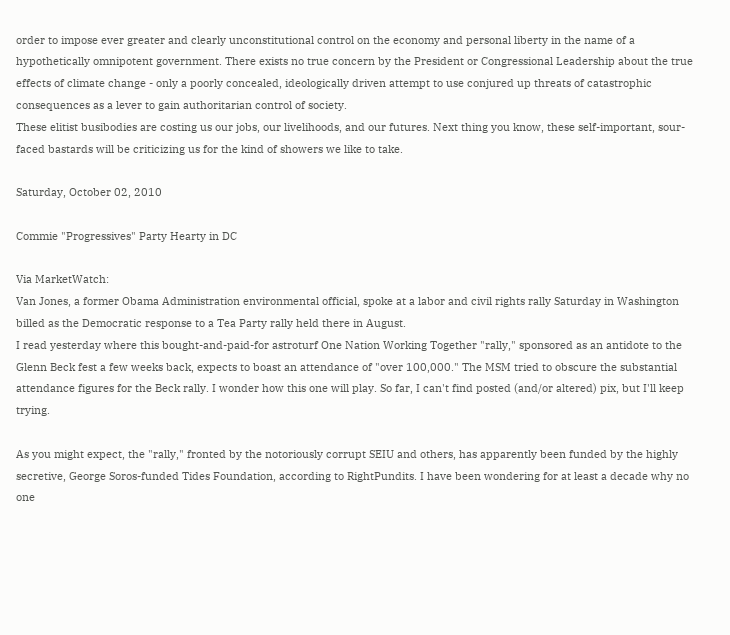order to impose ever greater and clearly unconstitutional control on the economy and personal liberty in the name of a hypothetically omnipotent government. There exists no true concern by the President or Congressional Leadership about the true effects of climate change - only a poorly concealed, ideologically driven attempt to use conjured up threats of catastrophic consequences as a lever to gain authoritarian control of society.
These elitist busibodies are costing us our jobs, our livelihoods, and our futures. Next thing you know, these self-important, sour-faced bastards will be criticizing us for the kind of showers we like to take.

Saturday, October 02, 2010

Commie "Progressives" Party Hearty in DC

Via MarketWatch:
Van Jones, a former Obama Administration environmental official, spoke at a labor and civil rights rally Saturday in Washington billed as the Democratic response to a Tea Party rally held there in August.
I read yesterday where this bought-and-paid-for astroturf One Nation Working Together "rally," sponsored as an antidote to the Glenn Beck fest a few weeks back, expects to boast an attendance of "over 100,000." The MSM tried to obscure the substantial attendance figures for the Beck rally. I wonder how this one will play. So far, I can't find posted (and/or altered) pix, but I'll keep trying.

As you might expect, the "rally," fronted by the notoriously corrupt SEIU and others, has apparently been funded by the highly secretive, George Soros-funded Tides Foundation, according to RightPundits. I have been wondering for at least a decade why no one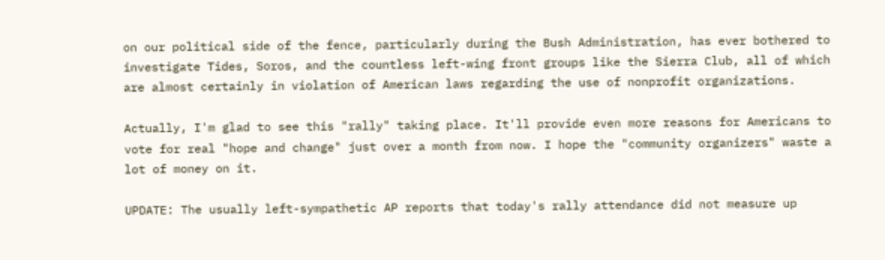on our political side of the fence, particularly during the Bush Administration, has ever bothered to investigate Tides, Soros, and the countless left-wing front groups like the Sierra Club, all of which are almost certainly in violation of American laws regarding the use of nonprofit organizations.

Actually, I'm glad to see this "rally" taking place. It'll provide even more reasons for Americans to vote for real "hope and change" just over a month from now. I hope the "community organizers" waste a lot of money on it.

UPDATE: The usually left-sympathetic AP reports that today's rally attendance did not measure up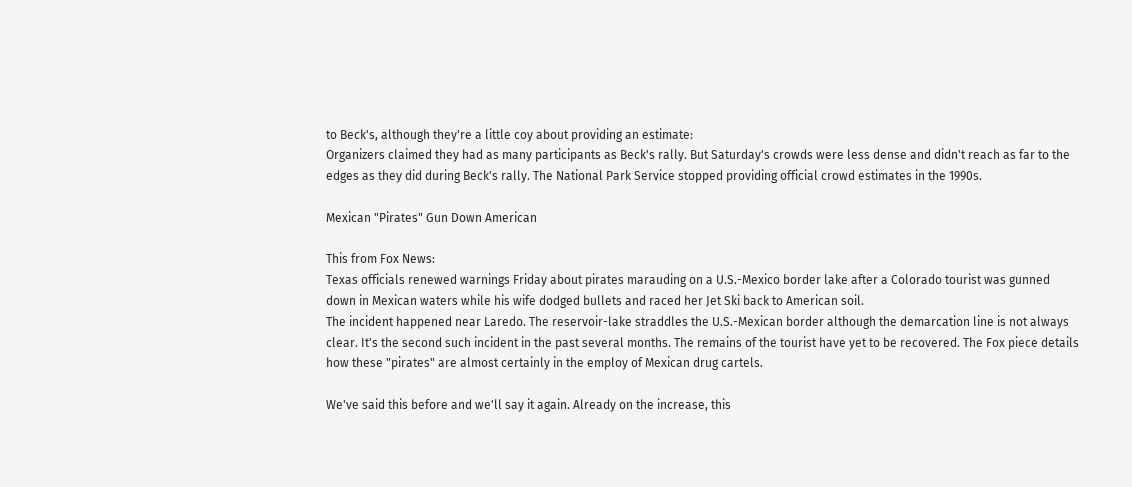to Beck's, although they're a little coy about providing an estimate:
Organizers claimed they had as many participants as Beck's rally. But Saturday's crowds were less dense and didn't reach as far to the edges as they did during Beck's rally. The National Park Service stopped providing official crowd estimates in the 1990s.

Mexican "Pirates" Gun Down American

This from Fox News:
Texas officials renewed warnings Friday about pirates marauding on a U.S.-Mexico border lake after a Colorado tourist was gunned down in Mexican waters while his wife dodged bullets and raced her Jet Ski back to American soil.
The incident happened near Laredo. The reservoir-lake straddles the U.S.-Mexican border although the demarcation line is not always clear. It's the second such incident in the past several months. The remains of the tourist have yet to be recovered. The Fox piece details how these "pirates" are almost certainly in the employ of Mexican drug cartels.

We've said this before and we'll say it again. Already on the increase, this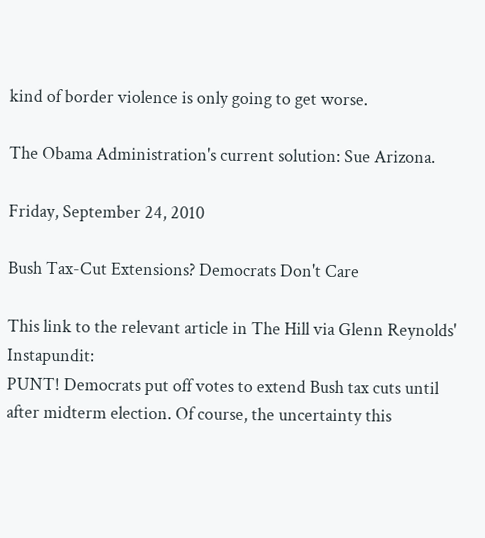kind of border violence is only going to get worse.

The Obama Administration's current solution: Sue Arizona.

Friday, September 24, 2010

Bush Tax-Cut Extensions? Democrats Don't Care

This link to the relevant article in The Hill via Glenn Reynolds' Instapundit:
PUNT! Democrats put off votes to extend Bush tax cuts until after midterm election. Of course, the uncertainty this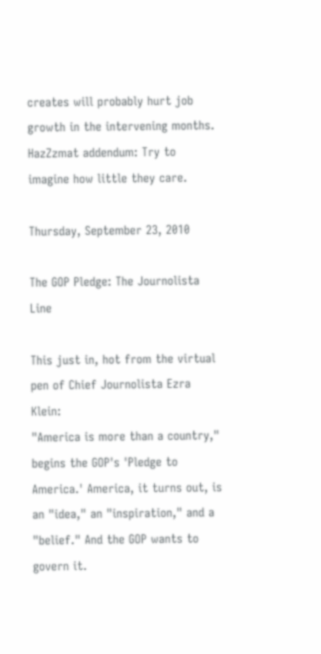creates will probably hurt job growth in the intervening months.
HazZzmat addendum: Try to imagine how little they care.

Thursday, September 23, 2010

The GOP Pledge: The Journolista Line

This just in, hot from the virtual pen of Chief Journolista Ezra Klein:
"America is more than a country," begins the GOP's 'Pledge to America.' America, it turns out, is an "idea," an "inspiration," and a "belief." And the GOP wants to govern it.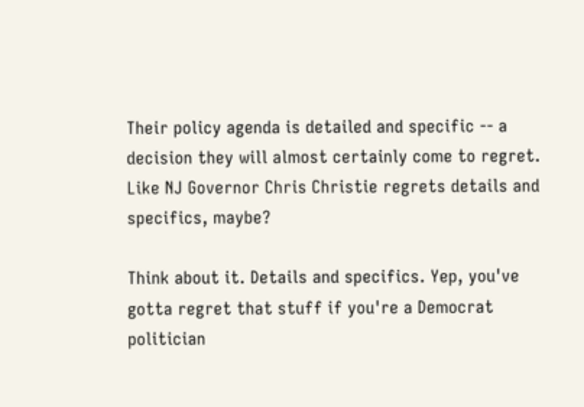Their policy agenda is detailed and specific -- a decision they will almost certainly come to regret.
Like NJ Governor Chris Christie regrets details and specifics, maybe?

Think about it. Details and specifics. Yep, you've gotta regret that stuff if you're a Democrat politician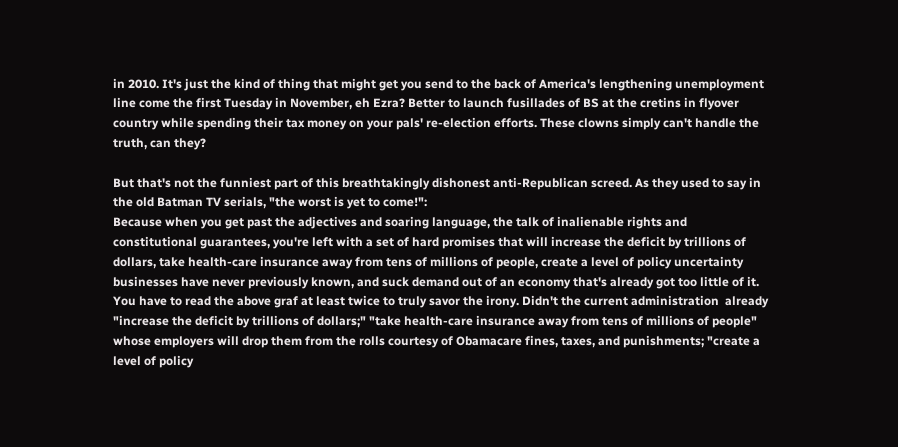in 2010. It's just the kind of thing that might get you send to the back of America's lengthening unemployment line come the first Tuesday in November, eh Ezra? Better to launch fusillades of BS at the cretins in flyover country while spending their tax money on your pals' re-election efforts. These clowns simply can't handle the truth, can they?

But that's not the funniest part of this breathtakingly dishonest anti-Republican screed. As they used to say in the old Batman TV serials, "the worst is yet to come!":
Because when you get past the adjectives and soaring language, the talk of inalienable rights and constitutional guarantees, you're left with a set of hard promises that will increase the deficit by trillions of dollars, take health-care insurance away from tens of millions of people, create a level of policy uncertainty businesses have never previously known, and suck demand out of an economy that's already got too little of it.
You have to read the above graf at least twice to truly savor the irony. Didn't the current administration  already "increase the deficit by trillions of dollars;" "take health-care insurance away from tens of millions of people" whose employers will drop them from the rolls courtesy of Obamacare fines, taxes, and punishments; "create a level of policy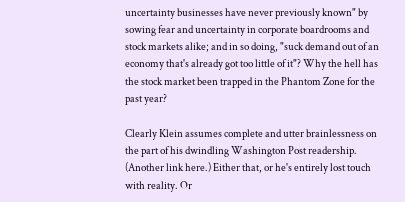uncertainty businesses have never previously known" by sowing fear and uncertainty in corporate boardrooms and stock markets alike; and in so doing, "suck demand out of an economy that's already got too little of it"? Why the hell has the stock market been trapped in the Phantom Zone for the past year?

Clearly Klein assumes complete and utter brainlessness on the part of his dwindling Washington Post readership. (Another link here.) Either that, or he's entirely lost touch with reality. Or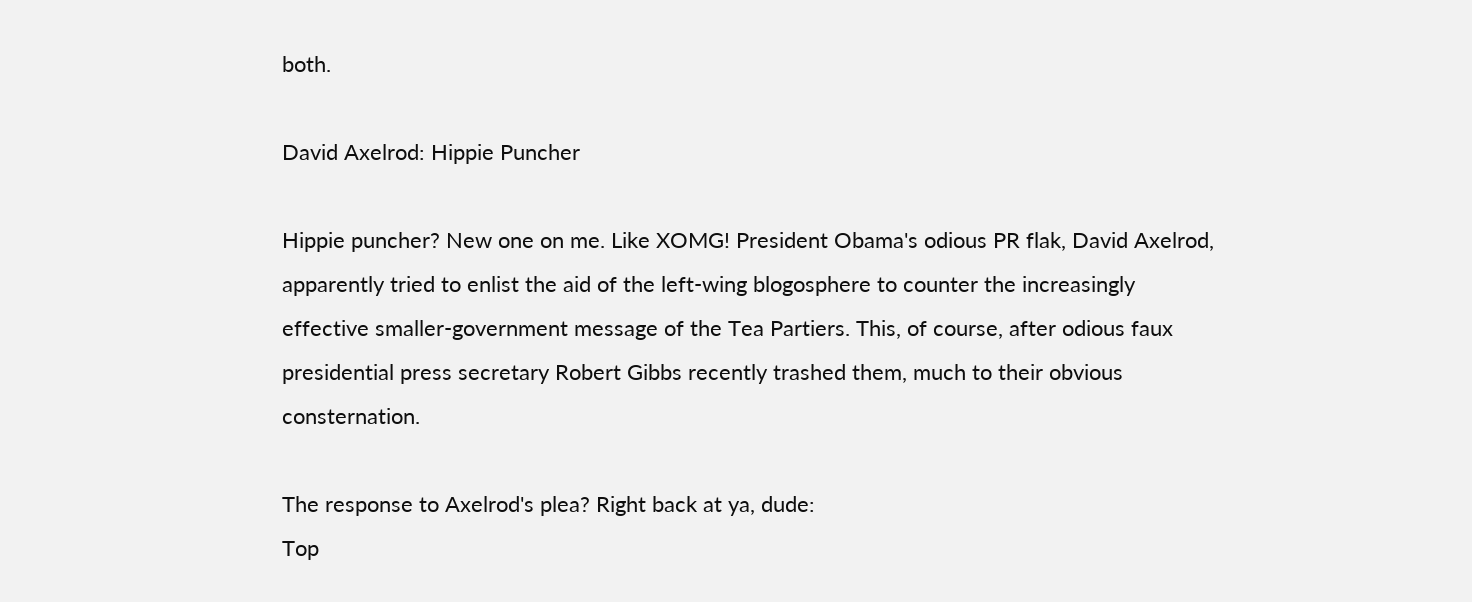both.

David Axelrod: Hippie Puncher

Hippie puncher? New one on me. Like XOMG! President Obama's odious PR flak, David Axelrod, apparently tried to enlist the aid of the left-wing blogosphere to counter the increasingly effective smaller-government message of the Tea Partiers. This, of course, after odious faux presidential press secretary Robert Gibbs recently trashed them, much to their obvious consternation.

The response to Axelrod's plea? Right back at ya, dude:
Top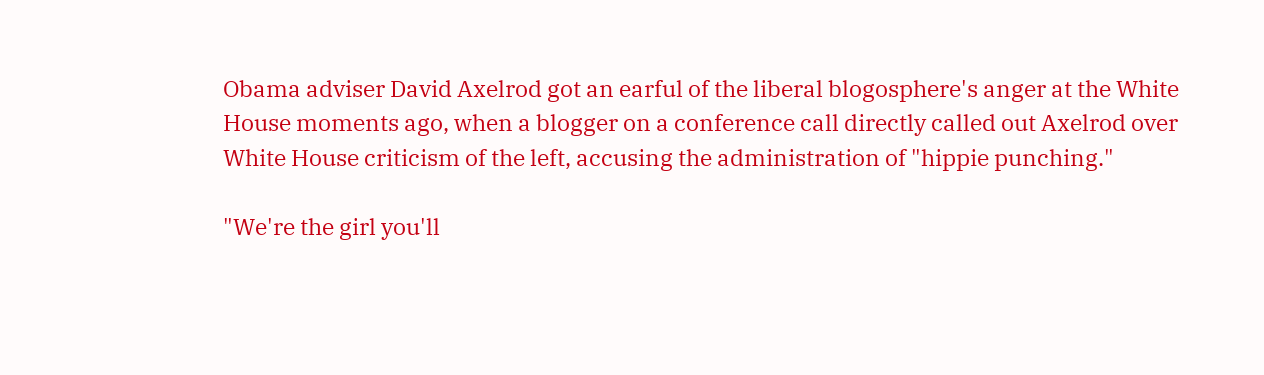Obama adviser David Axelrod got an earful of the liberal blogosphere's anger at the White House moments ago, when a blogger on a conference call directly called out Axelrod over White House criticism of the left, accusing the administration of "hippie punching."

"We're the girl you'll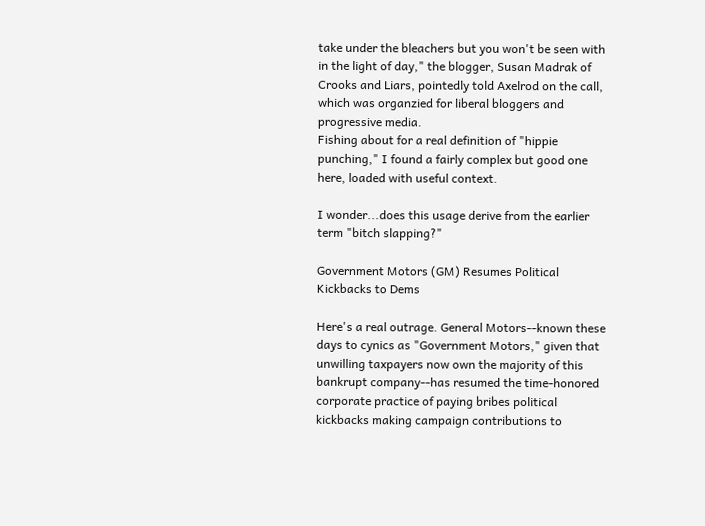take under the bleachers but you won't be seen with in the light of day," the blogger, Susan Madrak of Crooks and Liars, pointedly told Axelrod on the call, which was organzied for liberal bloggers and progressive media.
Fishing about for a real definition of "hippie punching," I found a fairly complex but good one here, loaded with useful context.

I wonder...does this usage derive from the earlier term "bitch slapping?"

Government Motors (GM) Resumes Political Kickbacks to Dems

Here's a real outrage. General Motors--known these days to cynics as "Government Motors," given that unwilling taxpayers now own the majority of this bankrupt company--has resumed the time-honored corporate practice of paying bribes political kickbacks making campaign contributions to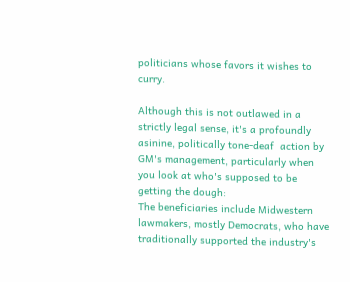politicians whose favors it wishes to curry.

Although this is not outlawed in a strictly legal sense, it's a profoundly asinine, politically tone-deaf  action by GM's management, particularly when you look at who's supposed to be getting the dough:
The beneficiaries include Midwestern lawmakers, mostly Democrats, who have traditionally supported the industry's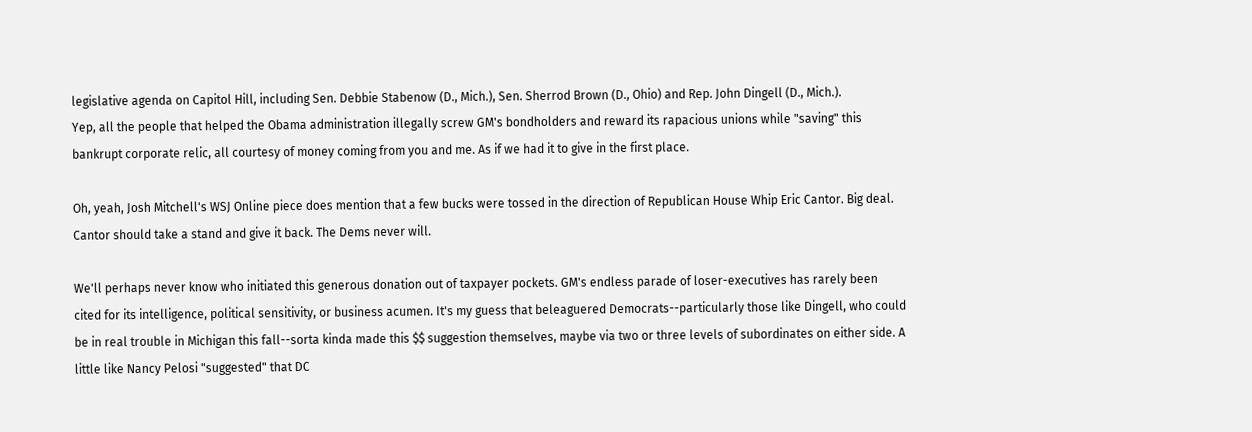legislative agenda on Capitol Hill, including Sen. Debbie Stabenow (D., Mich.), Sen. Sherrod Brown (D., Ohio) and Rep. John Dingell (D., Mich.).
Yep, all the people that helped the Obama administration illegally screw GM's bondholders and reward its rapacious unions while "saving" this bankrupt corporate relic, all courtesy of money coming from you and me. As if we had it to give in the first place.

Oh, yeah, Josh Mitchell's WSJ Online piece does mention that a few bucks were tossed in the direction of Republican House Whip Eric Cantor. Big deal. Cantor should take a stand and give it back. The Dems never will.

We'll perhaps never know who initiated this generous donation out of taxpayer pockets. GM's endless parade of loser-executives has rarely been cited for its intelligence, political sensitivity, or business acumen. It's my guess that beleaguered Democrats--particularly those like Dingell, who could be in real trouble in Michigan this fall--sorta kinda made this $$ suggestion themselves, maybe via two or three levels of subordinates on either side. A little like Nancy Pelosi "suggested" that DC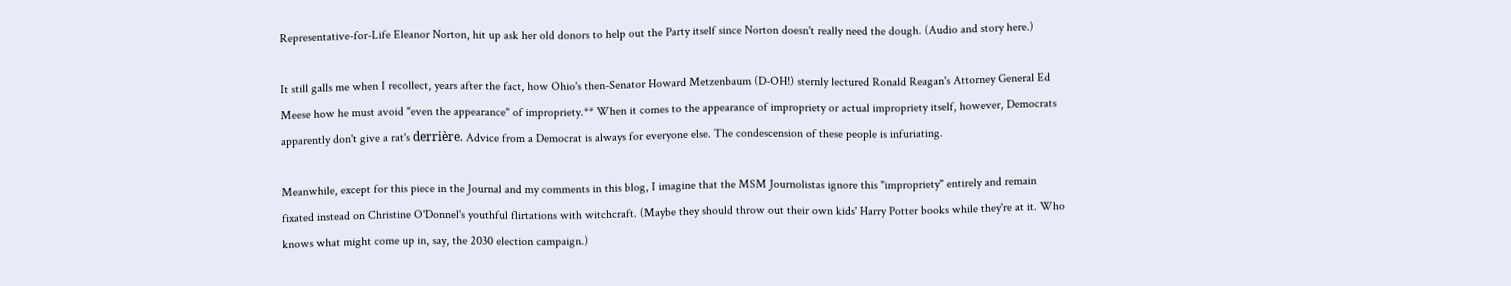Representative-for-Life Eleanor Norton, hit up ask her old donors to help out the Party itself since Norton doesn't really need the dough. (Audio and story here.)

It still galls me when I recollect, years after the fact, how Ohio's then-Senator Howard Metzenbaum (D-OH!) sternly lectured Ronald Reagan's Attorney General Ed Meese how he must avoid "even the appearance" of impropriety.** When it comes to the appearance of impropriety or actual impropriety itself, however, Democrats apparently don't give a rat's derrière. Advice from a Democrat is always for everyone else. The condescension of these people is infuriating.

Meanwhile, except for this piece in the Journal and my comments in this blog, I imagine that the MSM Journolistas ignore this "impropriety" entirely and remain fixated instead on Christine O'Donnel's youthful flirtations with witchcraft. (Maybe they should throw out their own kids' Harry Potter books while they're at it. Who knows what might come up in, say, the 2030 election campaign.)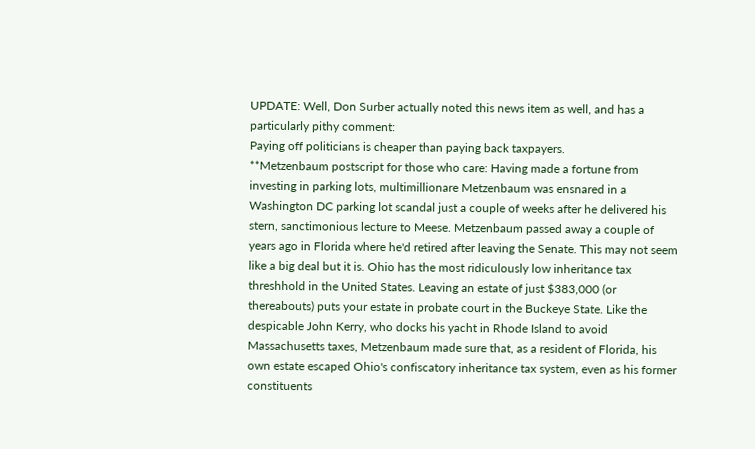UPDATE: Well, Don Surber actually noted this news item as well, and has a particularly pithy comment:
Paying off politicians is cheaper than paying back taxpayers.
**Metzenbaum postscript for those who care: Having made a fortune from investing in parking lots, multimillionare Metzenbaum was ensnared in a Washington DC parking lot scandal just a couple of weeks after he delivered his stern, sanctimonious lecture to Meese. Metzenbaum passed away a couple of years ago in Florida where he'd retired after leaving the Senate. This may not seem like a big deal but it is. Ohio has the most ridiculously low inheritance tax threshhold in the United States. Leaving an estate of just $383,000 (or thereabouts) puts your estate in probate court in the Buckeye State. Like the despicable John Kerry, who docks his yacht in Rhode Island to avoid Massachusetts taxes, Metzenbaum made sure that, as a resident of Florida, his own estate escaped Ohio's confiscatory inheritance tax system, even as his former constituents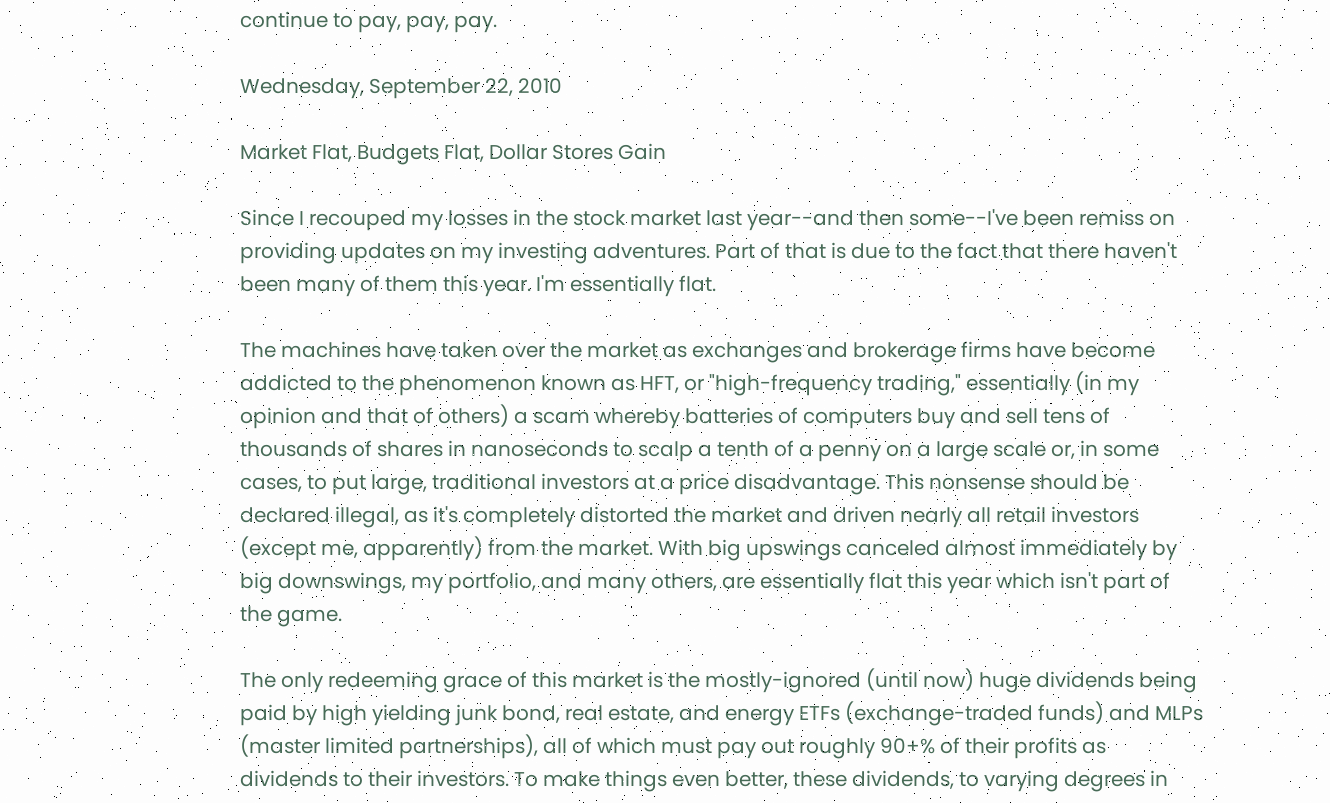continue to pay, pay, pay.

Wednesday, September 22, 2010

Market Flat, Budgets Flat, Dollar Stores Gain

Since I recouped my losses in the stock market last year--and then some--I've been remiss on providing updates on my investing adventures. Part of that is due to the fact that there haven't been many of them this year. I'm essentially flat.

The machines have taken over the market as exchanges and brokerage firms have become addicted to the phenomenon known as HFT, or "high-frequency trading," essentially (in my opinion and that of others) a scam whereby batteries of computers buy and sell tens of thousands of shares in nanoseconds to scalp a tenth of a penny on a large scale or, in some cases, to put large, traditional investors at a price disadvantage. This nonsense should be declared illegal, as it's completely distorted the market and driven nearly all retail investors (except me, apparently) from the market. With big upswings canceled almost immediately by big downswings, my portfolio, and many others, are essentially flat this year which isn't part of the game.

The only redeeming grace of this market is the mostly-ignored (until now) huge dividends being paid by high yielding junk bond, real estate, and energy ETFs (exchange-traded funds) and MLPs (master limited partnerships), all of which must pay out roughly 90+% of their profits as dividends to their investors. To make things even better, these dividends, to varying degrees in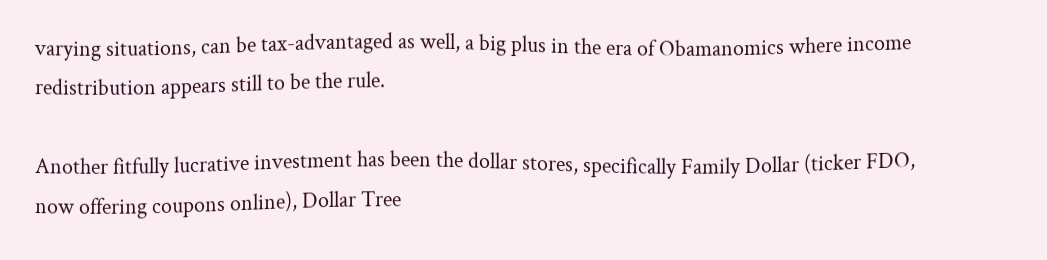varying situations, can be tax-advantaged as well, a big plus in the era of Obamanomics where income redistribution appears still to be the rule.

Another fitfully lucrative investment has been the dollar stores, specifically Family Dollar (ticker FDO, now offering coupons online), Dollar Tree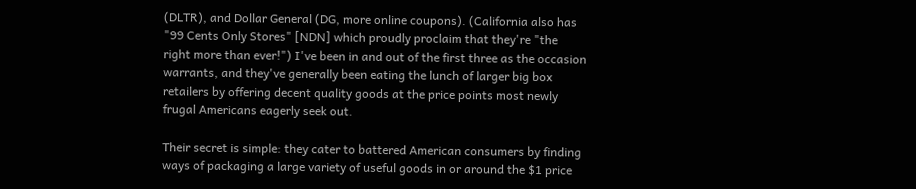(DLTR), and Dollar General (DG, more online coupons). (California also has "99 Cents Only Stores" [NDN] which proudly proclaim that they're "the right more than ever!") I've been in and out of the first three as the occasion warrants, and they've generally been eating the lunch of larger big box retailers by offering decent quality goods at the price points most newly frugal Americans eagerly seek out.

Their secret is simple: they cater to battered American consumers by finding ways of packaging a large variety of useful goods in or around the $1 price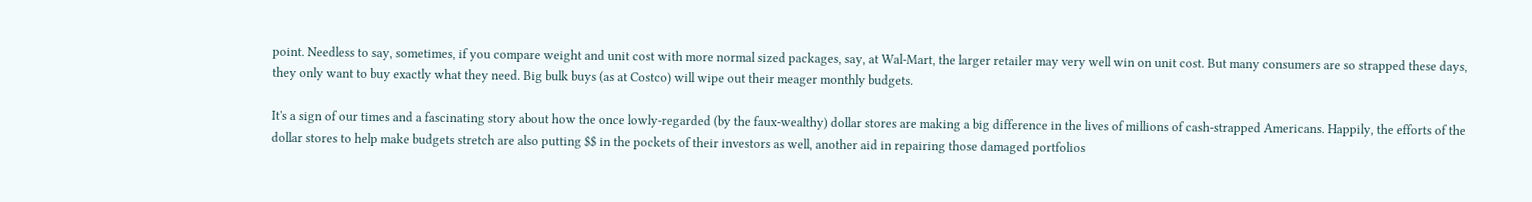point. Needless to say, sometimes, if you compare weight and unit cost with more normal sized packages, say, at Wal-Mart, the larger retailer may very well win on unit cost. But many consumers are so strapped these days, they only want to buy exactly what they need. Big bulk buys (as at Costco) will wipe out their meager monthly budgets.

It's a sign of our times and a fascinating story about how the once lowly-regarded (by the faux-wealthy) dollar stores are making a big difference in the lives of millions of cash-strapped Americans. Happily, the efforts of the dollar stores to help make budgets stretch are also putting $$ in the pockets of their investors as well, another aid in repairing those damaged portfolios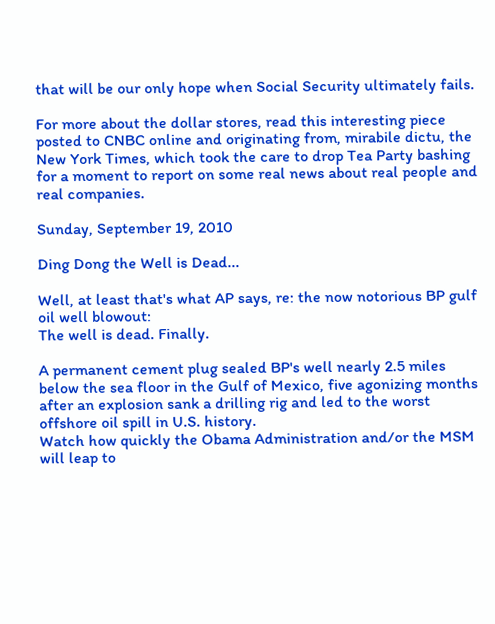that will be our only hope when Social Security ultimately fails.

For more about the dollar stores, read this interesting piece posted to CNBC online and originating from, mirabile dictu, the New York Times, which took the care to drop Tea Party bashing for a moment to report on some real news about real people and real companies.

Sunday, September 19, 2010

Ding Dong the Well is Dead...

Well, at least that's what AP says, re: the now notorious BP gulf oil well blowout:
The well is dead. Finally.

A permanent cement plug sealed BP's well nearly 2.5 miles below the sea floor in the Gulf of Mexico, five agonizing months after an explosion sank a drilling rig and led to the worst offshore oil spill in U.S. history.
Watch how quickly the Obama Administration and/or the MSM will leap to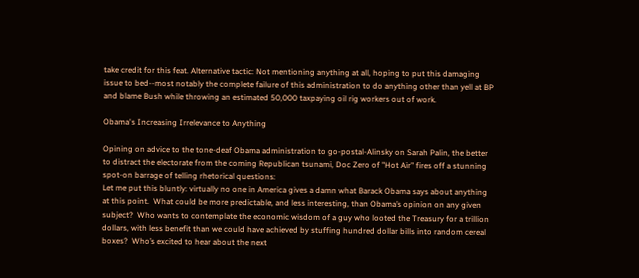take credit for this feat. Alternative tactic: Not mentioning anything at all, hoping to put this damaging issue to bed--most notably the complete failure of this administration to do anything other than yell at BP and blame Bush while throwing an estimated 50,000 taxpaying oil rig workers out of work.

Obama's Increasing Irrelevance to Anything

Opining on advice to the tone-deaf Obama administration to go-postal-Alinsky on Sarah Palin, the better to distract the electorate from the coming Republican tsunami, Doc Zero of "Hot Air" fires off a stunning spot-on barrage of telling rhetorical questions:
Let me put this bluntly: virtually no one in America gives a damn what Barack Obama says about anything at this point.  What could be more predictable, and less interesting, than Obama’s opinion on any given subject?  Who wants to contemplate the economic wisdom of a guy who looted the Treasury for a trillion dollars, with less benefit than we could have achieved by stuffing hundred dollar bills into random cereal boxes?  Who’s excited to hear about the next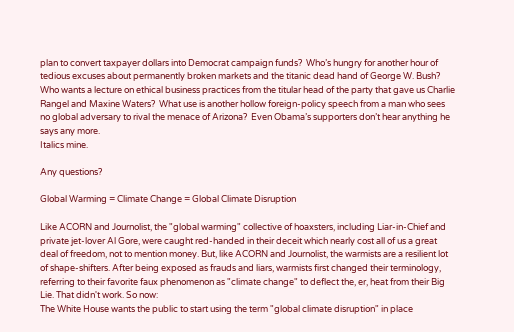plan to convert taxpayer dollars into Democrat campaign funds?  Who’s hungry for another hour of tedious excuses about permanently broken markets and the titanic dead hand of George W. Bush?  Who wants a lecture on ethical business practices from the titular head of the party that gave us Charlie Rangel and Maxine Waters?  What use is another hollow foreign-policy speech from a man who sees no global adversary to rival the menace of Arizona?  Even Obama’s supporters don’t hear anything he says any more.
Italics mine.

Any questions?

Global Warming = Climate Change = Global Climate Disruption

Like ACORN and Journolist, the "global warming" collective of hoaxsters, including Liar-in-Chief and private jet-lover Al Gore, were caught red-handed in their deceit which nearly cost all of us a great deal of freedom, not to mention money. But, like ACORN and Journolist, the warmists are a resilient lot of shape-shifters. After being exposed as frauds and liars, warmists first changed their terminology, referring to their favorite faux phenomenon as "climate change" to deflect the, er, heat from their Big Lie. That didn't work. So now:
The White House wants the public to start using the term "global climate disruption" in place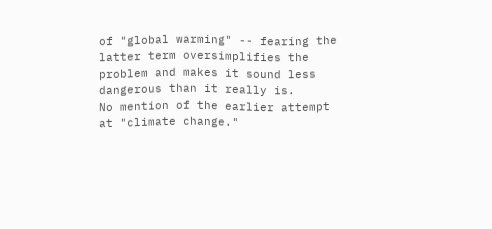of "global warming" -- fearing the latter term oversimplifies the problem and makes it sound less dangerous than it really is.
No mention of the earlier attempt at "climate change."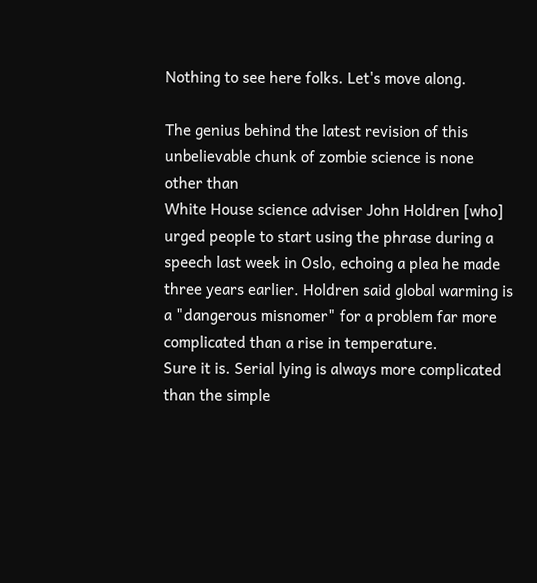Nothing to see here folks. Let's move along.

The genius behind the latest revision of this unbelievable chunk of zombie science is none other than
White House science adviser John Holdren [who] urged people to start using the phrase during a speech last week in Oslo, echoing a plea he made three years earlier. Holdren said global warming is a "dangerous misnomer" for a problem far more complicated than a rise in temperature.
Sure it is. Serial lying is always more complicated than the simple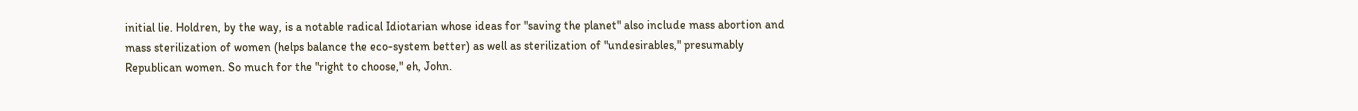initial lie. Holdren, by the way, is a notable radical Idiotarian whose ideas for "saving the planet" also include mass abortion and mass sterilization of women (helps balance the eco-system better) as well as sterilization of "undesirables," presumably Republican women. So much for the "right to choose," eh, John.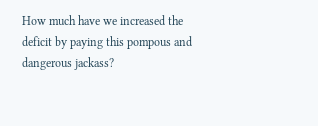How much have we increased the deficit by paying this pompous and dangerous jackass?